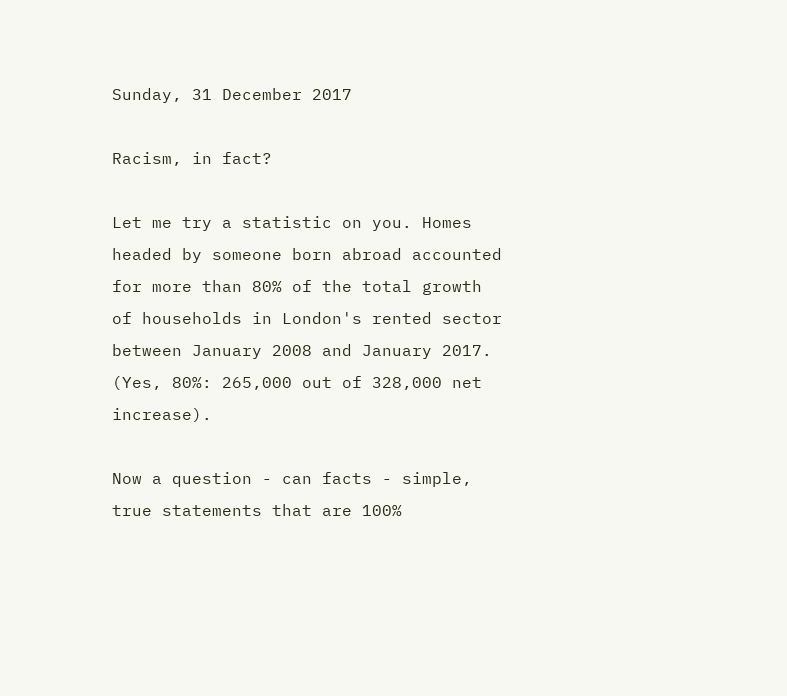Sunday, 31 December 2017

Racism, in fact?

Let me try a statistic on you. Homes headed by someone born abroad accounted for more than 80% of the total growth of households in London's rented sector between January 2008 and January 2017. (Yes, 80%: 265,000 out of 328,000 net increase).

Now a question - can facts - simple, true statements that are 100%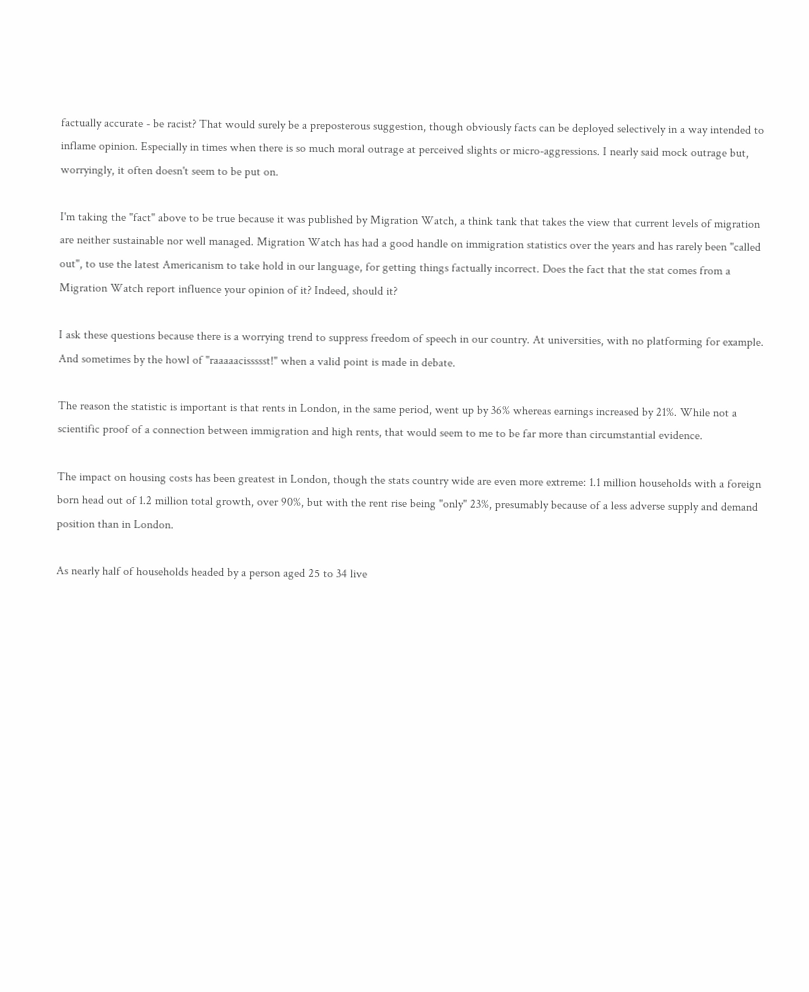factually accurate - be racist? That would surely be a preposterous suggestion, though obviously facts can be deployed selectively in a way intended to inflame opinion. Especially in times when there is so much moral outrage at perceived slights or micro-aggressions. I nearly said mock outrage but, worryingly, it often doesn't seem to be put on.

I'm taking the "fact" above to be true because it was published by Migration Watch, a think tank that takes the view that current levels of migration are neither sustainable nor well managed. Migration Watch has had a good handle on immigration statistics over the years and has rarely been "called out", to use the latest Americanism to take hold in our language, for getting things factually incorrect. Does the fact that the stat comes from a Migration Watch report influence your opinion of it? Indeed, should it?

I ask these questions because there is a worrying trend to suppress freedom of speech in our country. At universities, with no platforming for example. And sometimes by the howl of "raaaaacissssst!" when a valid point is made in debate.

The reason the statistic is important is that rents in London, in the same period, went up by 36% whereas earnings increased by 21%. While not a scientific proof of a connection between immigration and high rents, that would seem to me to be far more than circumstantial evidence.

The impact on housing costs has been greatest in London, though the stats country wide are even more extreme: 1.1 million households with a foreign born head out of 1.2 million total growth, over 90%, but with the rent rise being "only" 23%, presumably because of a less adverse supply and demand position than in London.

As nearly half of households headed by a person aged 25 to 34 live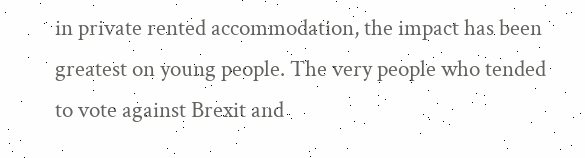in private rented accommodation, the impact has been greatest on young people. The very people who tended to vote against Brexit and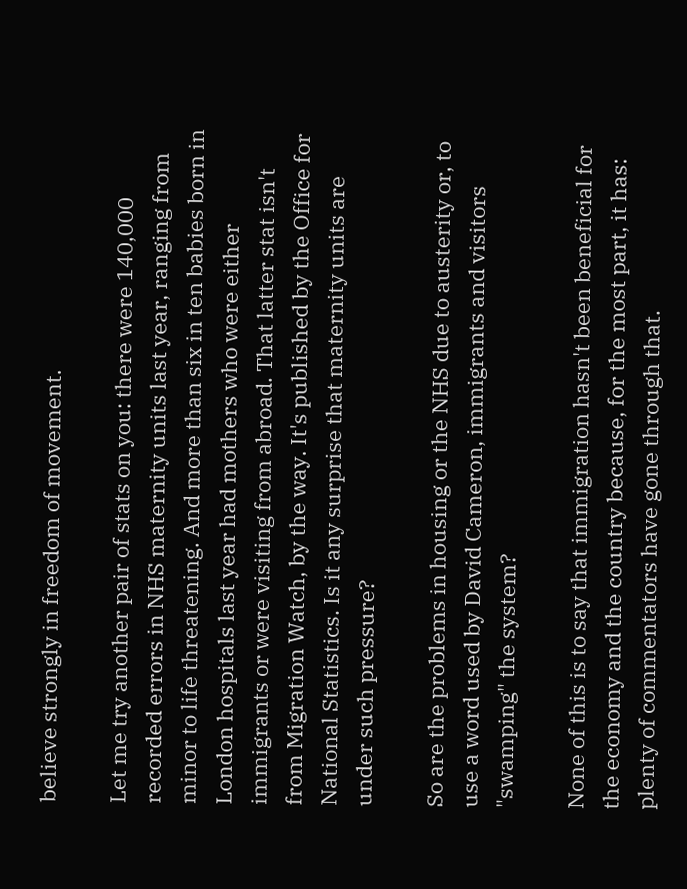believe strongly in freedom of movement.

Let me try another pair of stats on you: there were 140,000 recorded errors in NHS maternity units last year, ranging from minor to life threatening. And more than six in ten babies born in London hospitals last year had mothers who were either immigrants or were visiting from abroad. That latter stat isn't from Migration Watch, by the way. It's published by the Office for National Statistics. Is it any surprise that maternity units are under such pressure?

So are the problems in housing or the NHS due to austerity or, to use a word used by David Cameron, immigrants and visitors "swamping" the system?

None of this is to say that immigration hasn't been beneficial for the economy and the country because, for the most part, it has: plenty of commentators have gone through that.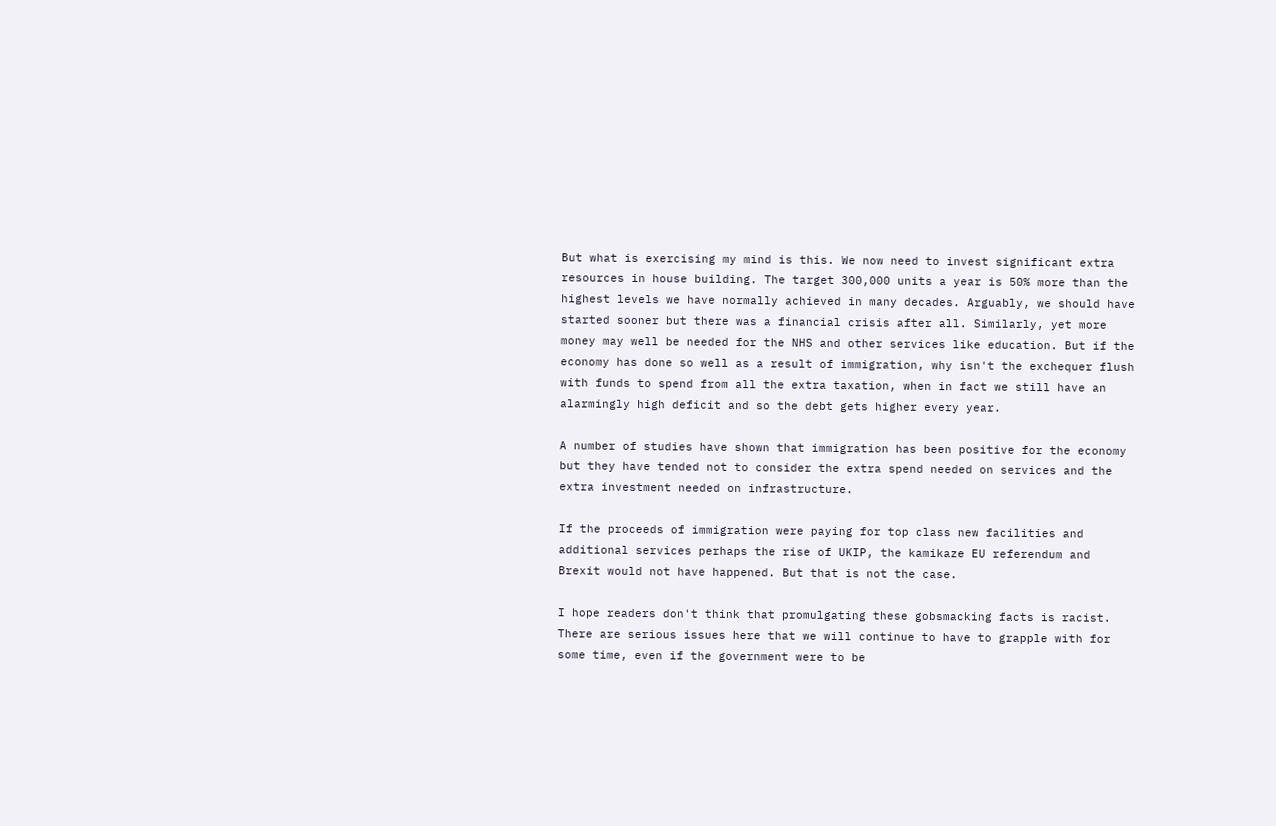But what is exercising my mind is this. We now need to invest significant extra resources in house building. The target 300,000 units a year is 50% more than the highest levels we have normally achieved in many decades. Arguably, we should have started sooner but there was a financial crisis after all. Similarly, yet more money may well be needed for the NHS and other services like education. But if the economy has done so well as a result of immigration, why isn't the exchequer flush with funds to spend from all the extra taxation, when in fact we still have an alarmingly high deficit and so the debt gets higher every year.

A number of studies have shown that immigration has been positive for the economy but they have tended not to consider the extra spend needed on services and the extra investment needed on infrastructure.

If the proceeds of immigration were paying for top class new facilities and additional services perhaps the rise of UKIP, the kamikaze EU referendum and Brexit would not have happened. But that is not the case.

I hope readers don't think that promulgating these gobsmacking facts is racist. There are serious issues here that we will continue to have to grapple with for some time, even if the government were to be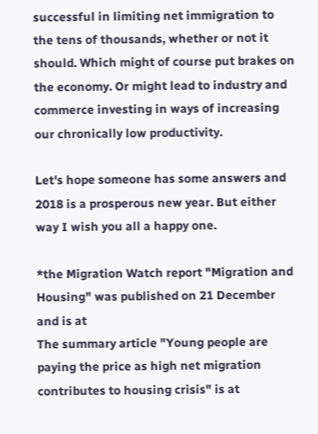successful in limiting net immigration to the tens of thousands, whether or not it should. Which might of course put brakes on the economy. Or might lead to industry and commerce investing in ways of increasing our chronically low productivity.

Let's hope someone has some answers and 2018 is a prosperous new year. But either way I wish you all a happy one.

*the Migration Watch report "Migration and Housing" was published on 21 December and is at
The summary article "Young people are paying the price as high net migration contributes to housing crisis" is at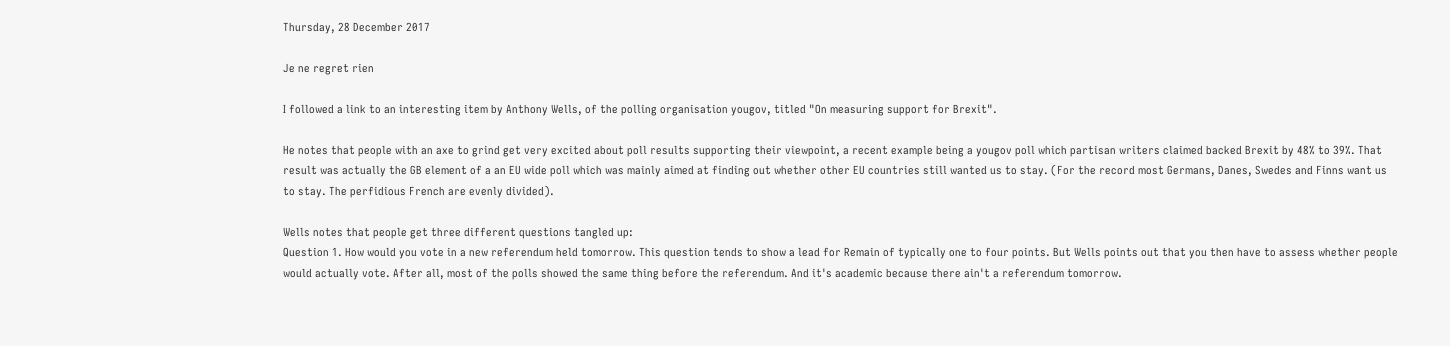Thursday, 28 December 2017

Je ne regret rien

I followed a link to an interesting item by Anthony Wells, of the polling organisation yougov, titled "On measuring support for Brexit".

He notes that people with an axe to grind get very excited about poll results supporting their viewpoint, a recent example being a yougov poll which partisan writers claimed backed Brexit by 48% to 39%. That result was actually the GB element of a an EU wide poll which was mainly aimed at finding out whether other EU countries still wanted us to stay. (For the record most Germans, Danes, Swedes and Finns want us to stay. The perfidious French are evenly divided).

Wells notes that people get three different questions tangled up:
Question 1. How would you vote in a new referendum held tomorrow. This question tends to show a lead for Remain of typically one to four points. But Wells points out that you then have to assess whether people would actually vote. After all, most of the polls showed the same thing before the referendum. And it's academic because there ain't a referendum tomorrow.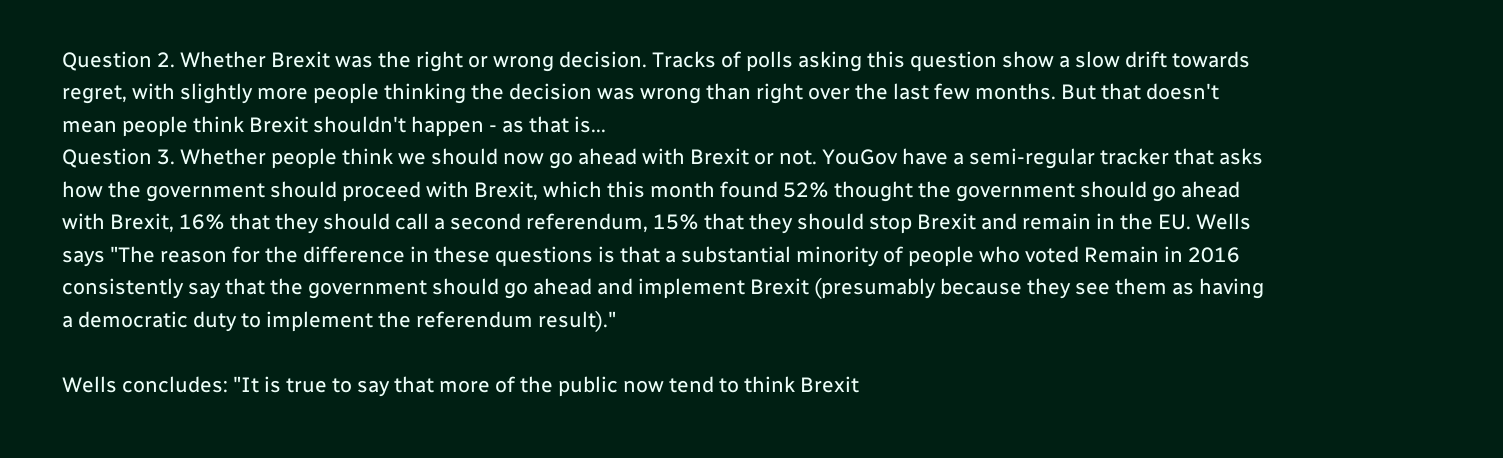Question 2. Whether Brexit was the right or wrong decision. Tracks of polls asking this question show a slow drift towards regret, with slightly more people thinking the decision was wrong than right over the last few months. But that doesn't mean people think Brexit shouldn't happen - as that is...
Question 3. Whether people think we should now go ahead with Brexit or not. YouGov have a semi-regular tracker that asks how the government should proceed with Brexit, which this month found 52% thought the government should go ahead with Brexit, 16% that they should call a second referendum, 15% that they should stop Brexit and remain in the EU. Wells says "The reason for the difference in these questions is that a substantial minority of people who voted Remain in 2016 consistently say that the government should go ahead and implement Brexit (presumably because they see them as having a democratic duty to implement the referendum result)."

Wells concludes: "It is true to say that more of the public now tend to think Brexit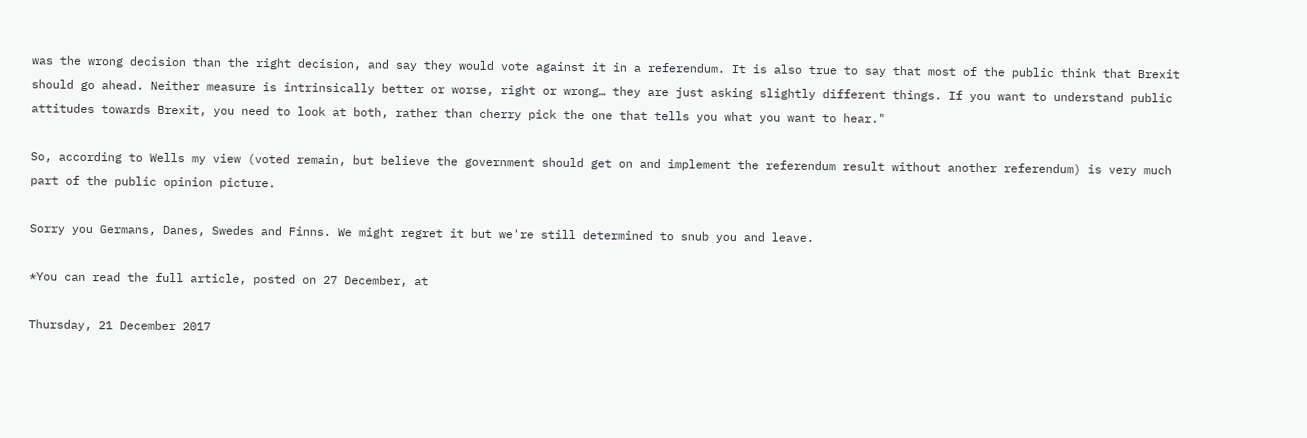was the wrong decision than the right decision, and say they would vote against it in a referendum. It is also true to say that most of the public think that Brexit should go ahead. Neither measure is intrinsically better or worse, right or wrong… they are just asking slightly different things. If you want to understand public attitudes towards Brexit, you need to look at both, rather than cherry pick the one that tells you what you want to hear."

So, according to Wells my view (voted remain, but believe the government should get on and implement the referendum result without another referendum) is very much part of the public opinion picture.

Sorry you Germans, Danes, Swedes and Finns. We might regret it but we're still determined to snub you and leave.

*You can read the full article, posted on 27 December, at

Thursday, 21 December 2017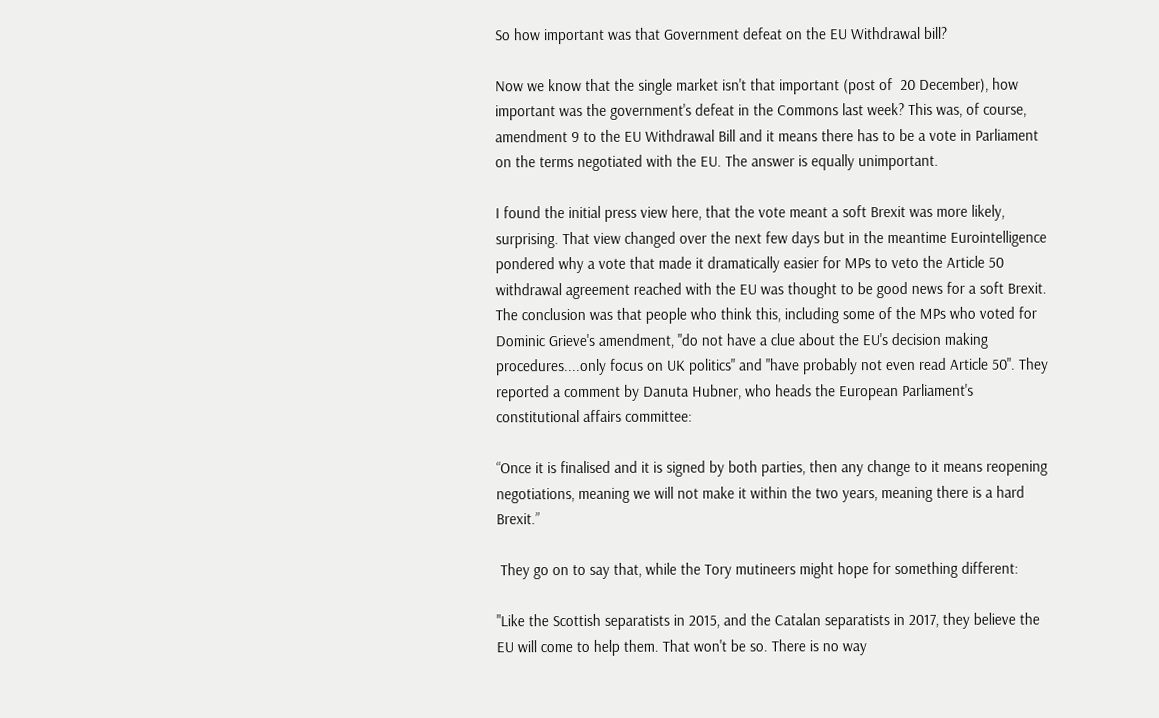So how important was that Government defeat on the EU Withdrawal bill?

Now we know that the single market isn't that important (post of  20 December), how important was the government's defeat in the Commons last week? This was, of course, amendment 9 to the EU Withdrawal Bill and it means there has to be a vote in Parliament on the terms negotiated with the EU. The answer is equally unimportant.

I found the initial press view here, that the vote meant a soft Brexit was more likely, surprising. That view changed over the next few days but in the meantime Eurointelligence pondered why a vote that made it dramatically easier for MPs to veto the Article 50 withdrawal agreement reached with the EU was thought to be good news for a soft Brexit. The conclusion was that people who think this, including some of the MPs who voted for Dominic Grieve's amendment, "do not have a clue about the EU's decision making procedures....only focus on UK politics" and "have probably not even read Article 50". They reported a comment by Danuta Hubner, who heads the European Parliament's constitutional affairs committee:

“Once it is finalised and it is signed by both parties, then any change to it means reopening negotiations, meaning we will not make it within the two years, meaning there is a hard Brexit.”

 They go on to say that, while the Tory mutineers might hope for something different:

"Like the Scottish separatists in 2015, and the Catalan separatists in 2017, they believe the EU will come to help them. That won't be so. There is no way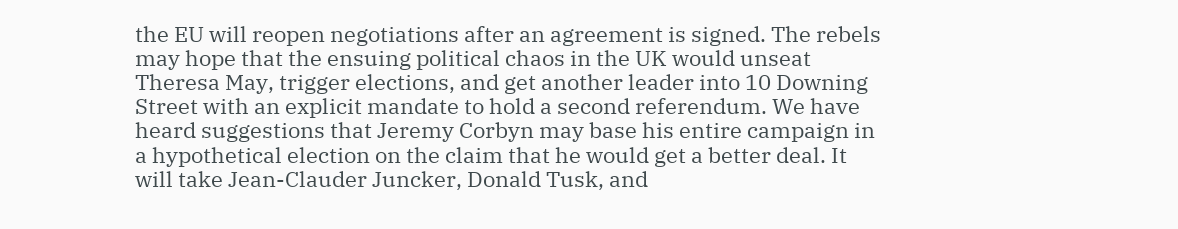the EU will reopen negotiations after an agreement is signed. The rebels may hope that the ensuing political chaos in the UK would unseat Theresa May, trigger elections, and get another leader into 10 Downing Street with an explicit mandate to hold a second referendum. We have heard suggestions that Jeremy Corbyn may base his entire campaign in a hypothetical election on the claim that he would get a better deal. It will take Jean-Clauder Juncker, Donald Tusk, and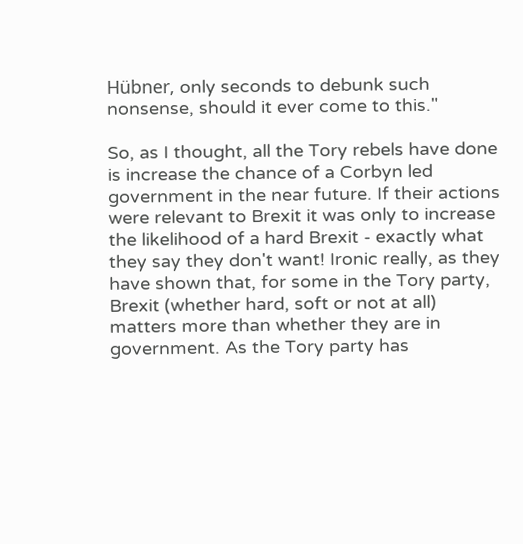Hübner, only seconds to debunk such nonsense, should it ever come to this."

So, as I thought, all the Tory rebels have done is increase the chance of a Corbyn led government in the near future. If their actions were relevant to Brexit it was only to increase the likelihood of a hard Brexit - exactly what they say they don't want! Ironic really, as they have shown that, for some in the Tory party, Brexit (whether hard, soft or not at all) matters more than whether they are in government. As the Tory party has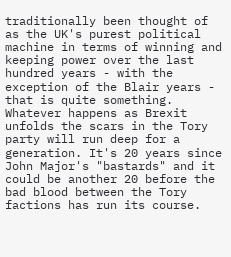traditionally been thought of as the UK's purest political machine in terms of winning and keeping power over the last hundred years - with the exception of the Blair years - that is quite something. Whatever happens as Brexit unfolds the scars in the Tory party will run deep for a generation. It's 20 years since John Major's "bastards" and it could be another 20 before the bad blood between the Tory factions has run its course.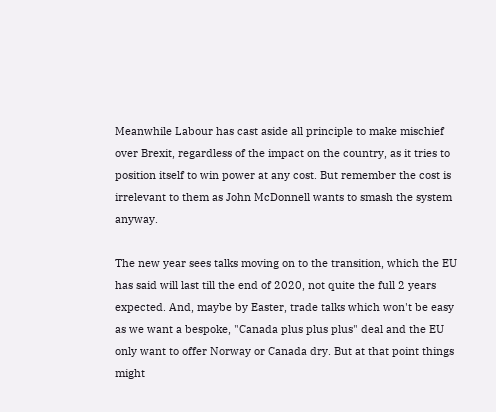Meanwhile Labour has cast aside all principle to make mischief over Brexit, regardless of the impact on the country, as it tries to position itself to win power at any cost. But remember the cost is irrelevant to them as John McDonnell wants to smash the system anyway.

The new year sees talks moving on to the transition, which the EU has said will last till the end of 2020, not quite the full 2 years expected. And, maybe by Easter, trade talks which won't be easy as we want a bespoke, "Canada plus plus plus" deal and the EU only want to offer Norway or Canada dry. But at that point things might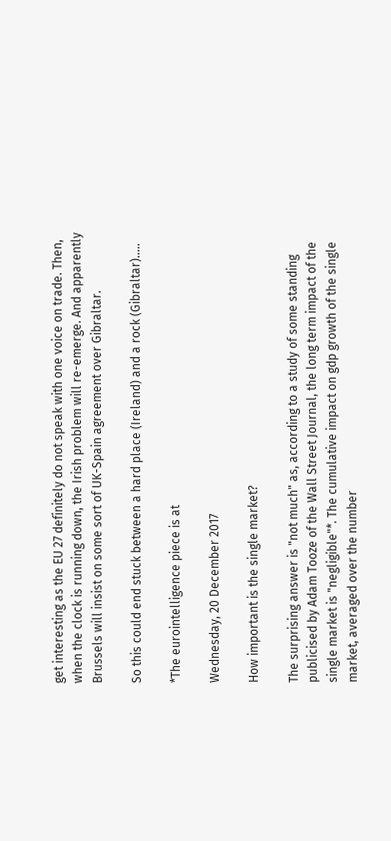get interesting as the EU 27 definitely do not speak with one voice on trade. Then, when the clock is running down, the Irish problem will re-emerge. And apparently Brussels will insist on some sort of UK-Spain agreement over Gibraltar.

So this could end stuck between a hard place (Ireland) and a rock (Gibraltar).....

*The eurointelligence piece is at

Wednesday, 20 December 2017

How important is the single market?

The surprising answer is "not much" as, according to a study of some standing publicised by Adam Tooze of the Wall Street Journal, the long term impact of the single market is "negligible"*. The cumulative impact on gdp growth of the single market, averaged over the number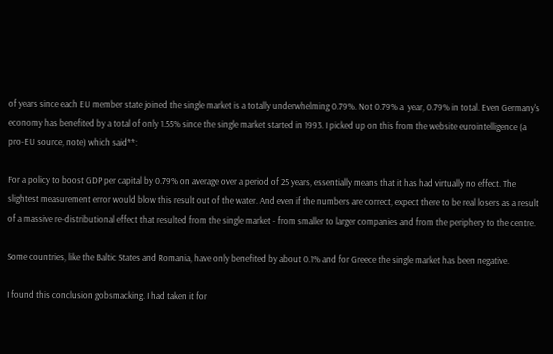of years since each EU member state joined the single market is a totally underwhelming 0.79%. Not 0.79% a  year, 0.79% in total. Even Germany's economy has benefited by a total of only 1.55% since the single market started in 1993. I picked up on this from the website eurointelligence (a pro-EU source, note) which said**:

For a policy to boost GDP per capital by 0.79% on average over a period of 25 years, essentially means that it has had virtually no effect. The slightest measurement error would blow this result out of the water. And even if the numbers are correct, expect there to be real losers as a result of a massive re-distributional effect that resulted from the single market - from smaller to larger companies and from the periphery to the centre.

Some countries, like the Baltic States and Romania, have only benefited by about 0.1% and for Greece the single market has been negative.

I found this conclusion gobsmacking. I had taken it for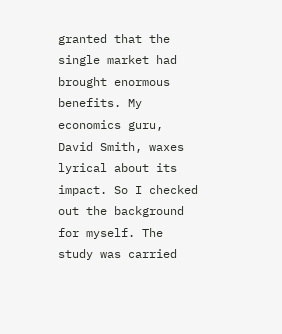granted that the single market had brought enormous benefits. My economics guru, David Smith, waxes lyrical about its impact. So I checked out the background for myself. The study was carried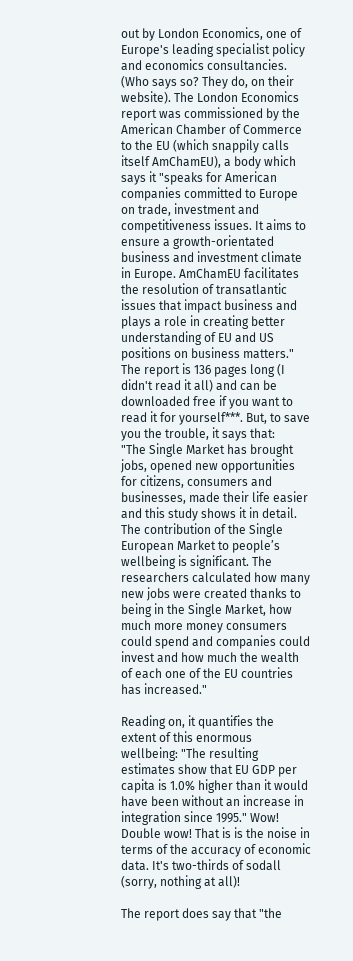out by London Economics, one of Europe's leading specialist policy and economics consultancies. (Who says so? They do, on their website). The London Economics report was commissioned by the American Chamber of Commerce to the EU (which snappily calls itself AmChamEU), a body which says it "speaks for American companies committed to Europe on trade, investment and competitiveness issues. It aims to ensure a growth-orientated business and investment climate in Europe. AmChamEU facilitates the resolution of transatlantic issues that impact business and plays a role in creating better understanding of EU and US positions on business matters." The report is 136 pages long (I didn't read it all) and can be downloaded free if you want to read it for yourself***. But, to save you the trouble, it says that:
"The Single Market has brought jobs, opened new opportunities for citizens, consumers and businesses, made their life easier and this study shows it in detail. The contribution of the Single European Market to people’s wellbeing is significant. The researchers calculated how many new jobs were created thanks to being in the Single Market, how much more money consumers could spend and companies could invest and how much the wealth of each one of the EU countries has increased."

Reading on, it quantifies the extent of this enormous wellbeing: "The resulting estimates show that EU GDP per capita is 1.0% higher than it would have been without an increase in integration since 1995." Wow! Double wow! That is is the noise in terms of the accuracy of economic data. It's two-thirds of sodall (sorry, nothing at all)!

The report does say that "the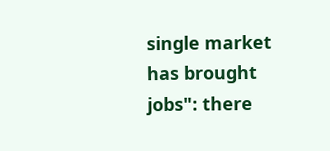single market has brought jobs": there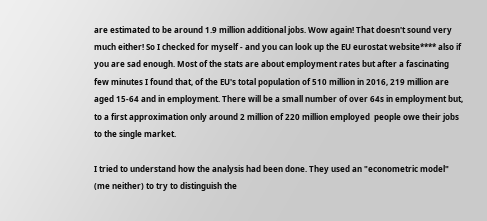are estimated to be around 1.9 million additional jobs. Wow again! That doesn't sound very much either! So I checked for myself - and you can look up the EU eurostat website**** also if you are sad enough. Most of the stats are about employment rates but after a fascinating few minutes I found that, of the EU's total population of 510 million in 2016, 219 million are aged 15-64 and in employment. There will be a small number of over 64s in employment but, to a first approximation only around 2 million of 220 million employed  people owe their jobs to the single market.

I tried to understand how the analysis had been done. They used an "econometric model" (me neither) to try to distinguish the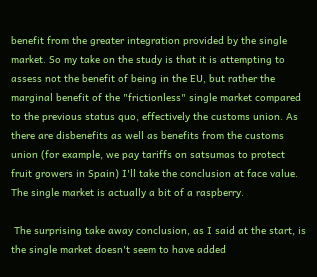benefit from the greater integration provided by the single market. So my take on the study is that it is attempting to assess not the benefit of being in the EU, but rather the marginal benefit of the "frictionless" single market compared to the previous status quo, effectively the customs union. As there are disbenefits as well as benefits from the customs union (for example, we pay tariffs on satsumas to protect fruit growers in Spain) I'll take the conclusion at face value. The single market is actually a bit of a raspberry.

 The surprising take away conclusion, as I said at the start, is the single market doesn't seem to have added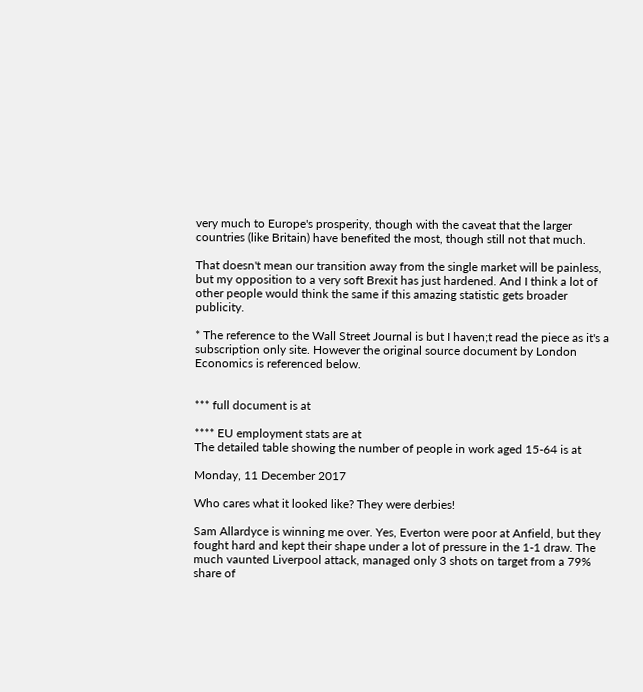very much to Europe's prosperity, though with the caveat that the larger countries (like Britain) have benefited the most, though still not that much.

That doesn't mean our transition away from the single market will be painless, but my opposition to a very soft Brexit has just hardened. And I think a lot of other people would think the same if this amazing statistic gets broader publicity.

* The reference to the Wall Street Journal is but I haven;t read the piece as it's a subscription only site. However the original source document by London Economics is referenced below.


*** full document is at

**** EU employment stats are at
The detailed table showing the number of people in work aged 15-64 is at

Monday, 11 December 2017

Who cares what it looked like? They were derbies!

Sam Allardyce is winning me over. Yes, Everton were poor at Anfield, but they fought hard and kept their shape under a lot of pressure in the 1-1 draw. The much vaunted Liverpool attack, managed only 3 shots on target from a 79% share of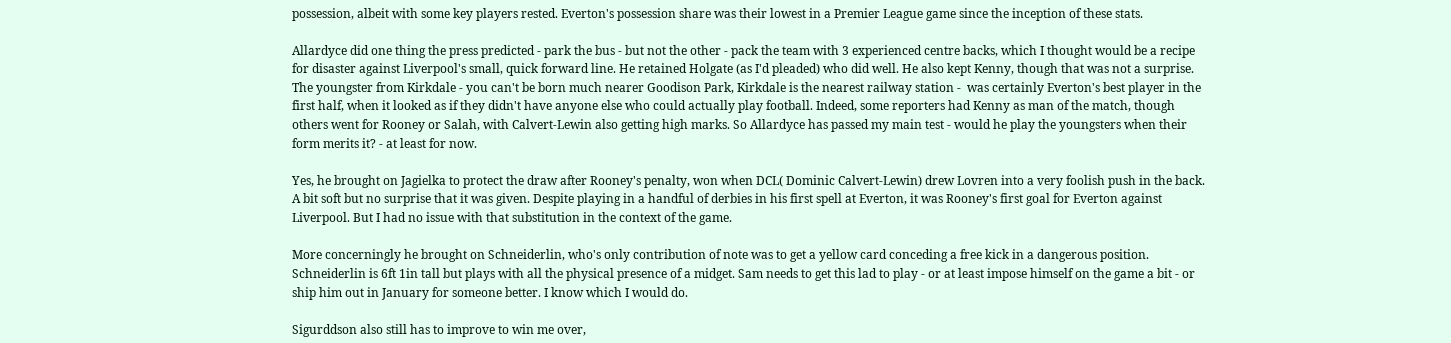possession, albeit with some key players rested. Everton's possession share was their lowest in a Premier League game since the inception of these stats.

Allardyce did one thing the press predicted - park the bus - but not the other - pack the team with 3 experienced centre backs, which I thought would be a recipe for disaster against Liverpool's small, quick forward line. He retained Holgate (as I'd pleaded) who did well. He also kept Kenny, though that was not a surprise. The youngster from Kirkdale - you can't be born much nearer Goodison Park, Kirkdale is the nearest railway station -  was certainly Everton's best player in the first half, when it looked as if they didn't have anyone else who could actually play football. Indeed, some reporters had Kenny as man of the match, though others went for Rooney or Salah, with Calvert-Lewin also getting high marks. So Allardyce has passed my main test - would he play the youngsters when their form merits it? - at least for now.

Yes, he brought on Jagielka to protect the draw after Rooney's penalty, won when DCL( Dominic Calvert-Lewin) drew Lovren into a very foolish push in the back. A bit soft but no surprise that it was given. Despite playing in a handful of derbies in his first spell at Everton, it was Rooney's first goal for Everton against Liverpool. But I had no issue with that substitution in the context of the game.

More concerningly he brought on Schneiderlin, who's only contribution of note was to get a yellow card conceding a free kick in a dangerous position.  Schneiderlin is 6ft 1in tall but plays with all the physical presence of a midget. Sam needs to get this lad to play - or at least impose himself on the game a bit - or ship him out in January for someone better. I know which I would do.

Sigurddson also still has to improve to win me over,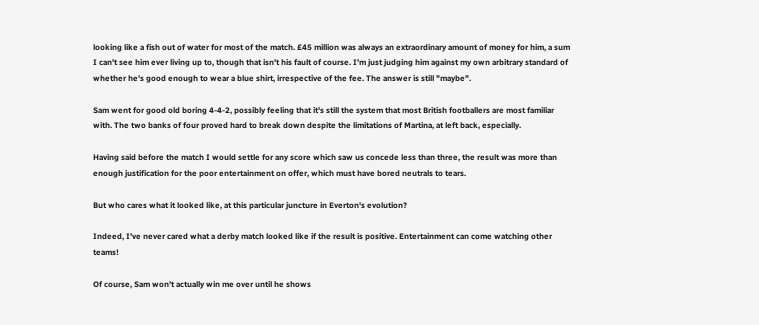looking like a fish out of water for most of the match. £45 million was always an extraordinary amount of money for him, a sum I can't see him ever living up to, though that isn't his fault of course. I'm just judging him against my own arbitrary standard of whether he's good enough to wear a blue shirt, irrespective of the fee. The answer is still "maybe".

Sam went for good old boring 4-4-2, possibly feeling that it's still the system that most British footballers are most familiar with. The two banks of four proved hard to break down despite the limitations of Martina, at left back, especially.

Having said before the match I would settle for any score which saw us concede less than three, the result was more than enough justification for the poor entertainment on offer, which must have bored neutrals to tears.

But who cares what it looked like, at this particular juncture in Everton's evolution?

Indeed, I've never cared what a derby match looked like if the result is positive. Entertainment can come watching other teams!

Of course, Sam won't actually win me over until he shows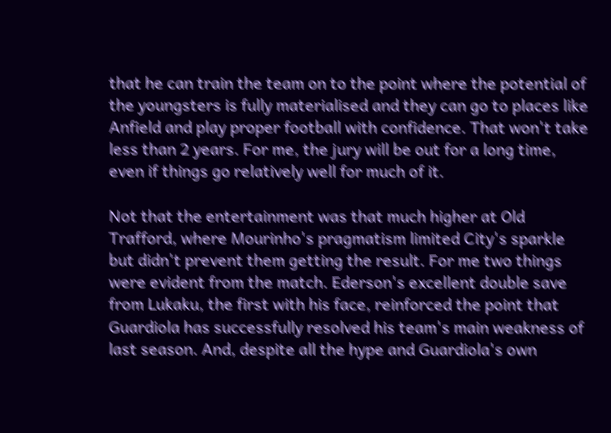that he can train the team on to the point where the potential of the youngsters is fully materialised and they can go to places like Anfield and play proper football with confidence. That won't take less than 2 years. For me, the jury will be out for a long time, even if things go relatively well for much of it.

Not that the entertainment was that much higher at Old Trafford, where Mourinho's pragmatism limited City's sparkle but didn't prevent them getting the result. For me two things were evident from the match. Ederson's excellent double save from Lukaku, the first with his face, reinforced the point that Guardiola has successfully resolved his team's main weakness of last season. And, despite all the hype and Guardiola's own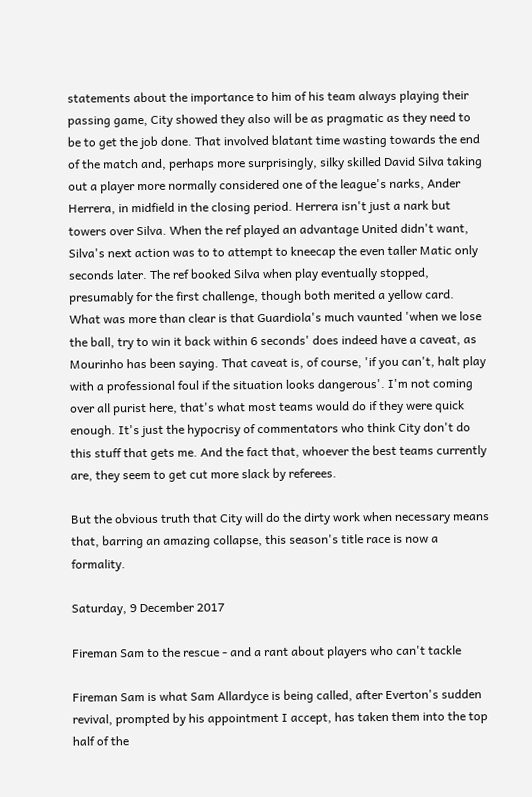statements about the importance to him of his team always playing their passing game, City showed they also will be as pragmatic as they need to be to get the job done. That involved blatant time wasting towards the end of the match and, perhaps more surprisingly, silky skilled David Silva taking out a player more normally considered one of the league's narks, Ander Herrera, in midfield in the closing period. Herrera isn't just a nark but towers over Silva. When the ref played an advantage United didn't want, Silva's next action was to to attempt to kneecap the even taller Matic only seconds later. The ref booked Silva when play eventually stopped, presumably for the first challenge, though both merited a yellow card. What was more than clear is that Guardiola's much vaunted 'when we lose the ball, try to win it back within 6 seconds' does indeed have a caveat, as Mourinho has been saying. That caveat is, of course, 'if you can't, halt play with a professional foul if the situation looks dangerous'. I'm not coming over all purist here, that's what most teams would do if they were quick enough. It's just the hypocrisy of commentators who think City don't do this stuff that gets me. And the fact that, whoever the best teams currently are, they seem to get cut more slack by referees.

But the obvious truth that City will do the dirty work when necessary means that, barring an amazing collapse, this season's title race is now a formality.

Saturday, 9 December 2017

Fireman Sam to the rescue - and a rant about players who can't tackle

Fireman Sam is what Sam Allardyce is being called, after Everton's sudden revival, prompted by his appointment I accept, has taken them into the top half of the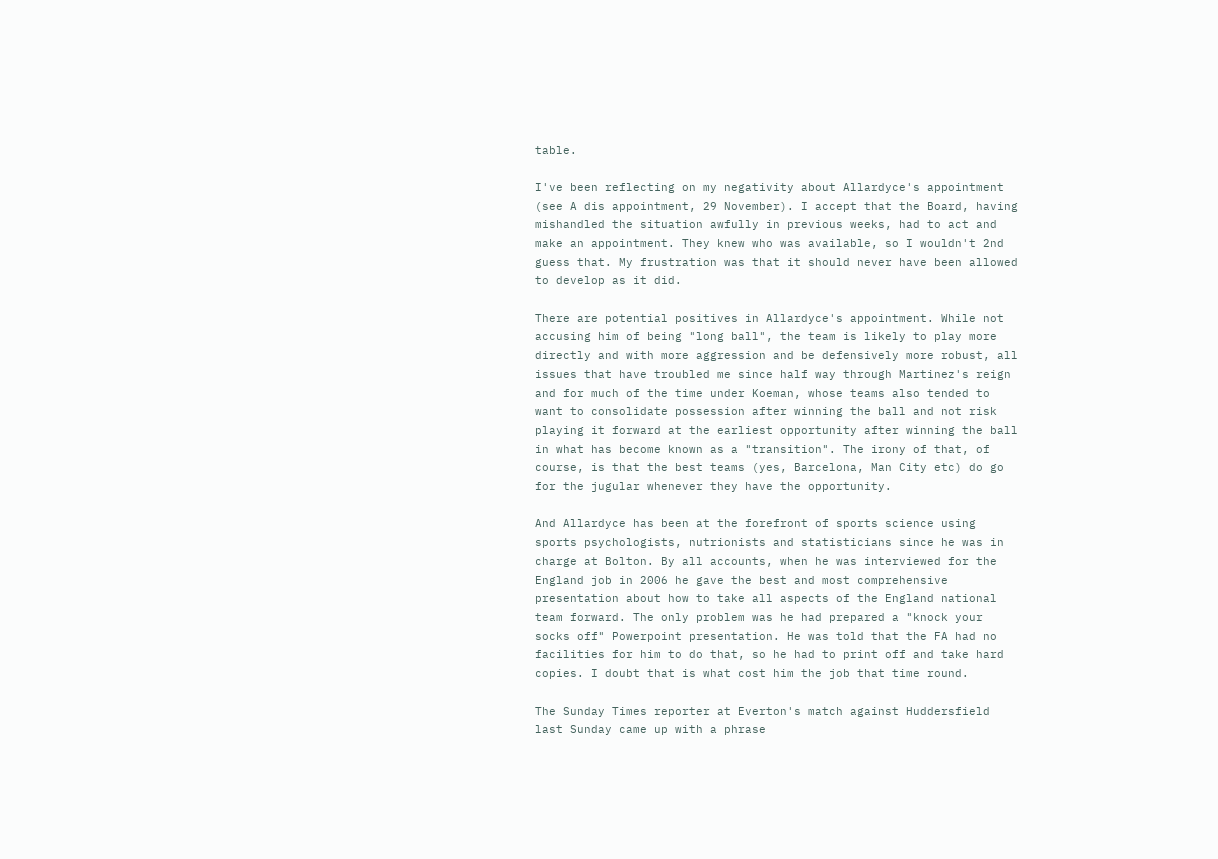table.

I've been reflecting on my negativity about Allardyce's appointment (see A dis appointment, 29 November). I accept that the Board, having mishandled the situation awfully in previous weeks, had to act and make an appointment. They knew who was available, so I wouldn't 2nd guess that. My frustration was that it should never have been allowed to develop as it did.

There are potential positives in Allardyce's appointment. While not accusing him of being "long ball", the team is likely to play more directly and with more aggression and be defensively more robust, all issues that have troubled me since half way through Martinez's reign and for much of the time under Koeman, whose teams also tended to want to consolidate possession after winning the ball and not risk playing it forward at the earliest opportunity after winning the ball in what has become known as a "transition". The irony of that, of course, is that the best teams (yes, Barcelona, Man City etc) do go for the jugular whenever they have the opportunity.

And Allardyce has been at the forefront of sports science using sports psychologists, nutrionists and statisticians since he was in charge at Bolton. By all accounts, when he was interviewed for the England job in 2006 he gave the best and most comprehensive presentation about how to take all aspects of the England national team forward. The only problem was he had prepared a "knock your socks off" Powerpoint presentation. He was told that the FA had no facilities for him to do that, so he had to print off and take hard copies. I doubt that is what cost him the job that time round.

The Sunday Times reporter at Everton's match against Huddersfield last Sunday came up with a phrase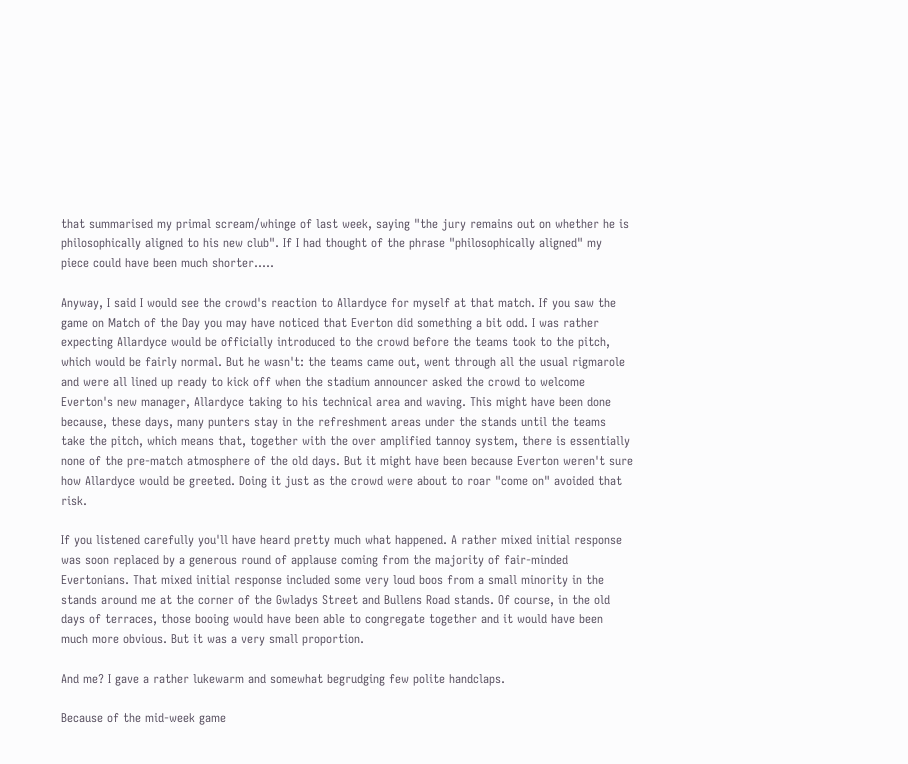that summarised my primal scream/whinge of last week, saying "the jury remains out on whether he is philosophically aligned to his new club". If I had thought of the phrase "philosophically aligned" my piece could have been much shorter.....

Anyway, I said I would see the crowd's reaction to Allardyce for myself at that match. If you saw the game on Match of the Day you may have noticed that Everton did something a bit odd. I was rather expecting Allardyce would be officially introduced to the crowd before the teams took to the pitch, which would be fairly normal. But he wasn't: the teams came out, went through all the usual rigmarole and were all lined up ready to kick off when the stadium announcer asked the crowd to welcome Everton's new manager, Allardyce taking to his technical area and waving. This might have been done because, these days, many punters stay in the refreshment areas under the stands until the teams take the pitch, which means that, together with the over amplified tannoy system, there is essentially none of the pre-match atmosphere of the old days. But it might have been because Everton weren't sure how Allardyce would be greeted. Doing it just as the crowd were about to roar "come on" avoided that risk.

If you listened carefully you'll have heard pretty much what happened. A rather mixed initial response was soon replaced by a generous round of applause coming from the majority of fair-minded Evertonians. That mixed initial response included some very loud boos from a small minority in the stands around me at the corner of the Gwladys Street and Bullens Road stands. Of course, in the old days of terraces, those booing would have been able to congregate together and it would have been much more obvious. But it was a very small proportion.

And me? I gave a rather lukewarm and somewhat begrudging few polite handclaps.

Because of the mid-week game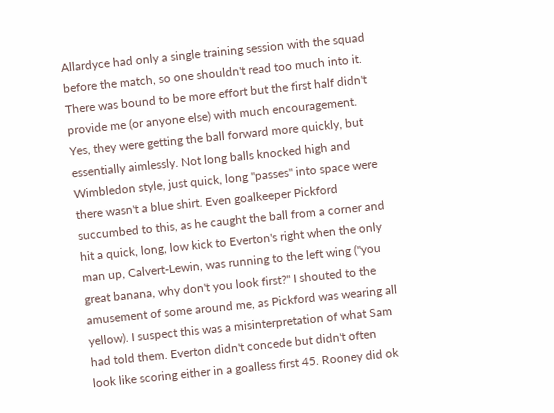Allardyce had only a single training session with the squad before the match, so one shouldn't read too much into it. There was bound to be more effort but the first half didn't provide me (or anyone else) with much encouragement. Yes, they were getting the ball forward more quickly, but essentially aimlessly. Not long balls knocked high and Wimbledon style, just quick, long "passes" into space were there wasn't a blue shirt. Even goalkeeper Pickford succumbed to this, as he caught the ball from a corner and hit a quick, long, low kick to Everton's right when the only man up, Calvert-Lewin, was running to the left wing ("you great banana, why don't you look first?" I shouted to the amusement of some around me, as Pickford was wearing all yellow). I suspect this was a misinterpretation of what Sam had told them. Everton didn't concede but didn't often look like scoring either in a goalless first 45. Rooney did ok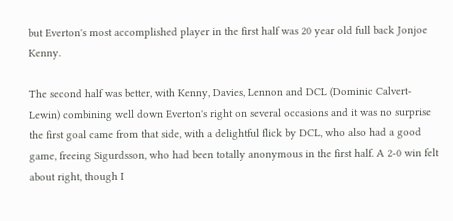but Everton's most accomplished player in the first half was 20 year old full back Jonjoe Kenny.

The second half was better, with Kenny, Davies, Lennon and DCL (Dominic Calvert-Lewin) combining well down Everton's right on several occasions and it was no surprise the first goal came from that side, with a delightful flick by DCL, who also had a good game, freeing Sigurdsson, who had been totally anonymous in the first half. A 2-0 win felt about right, though I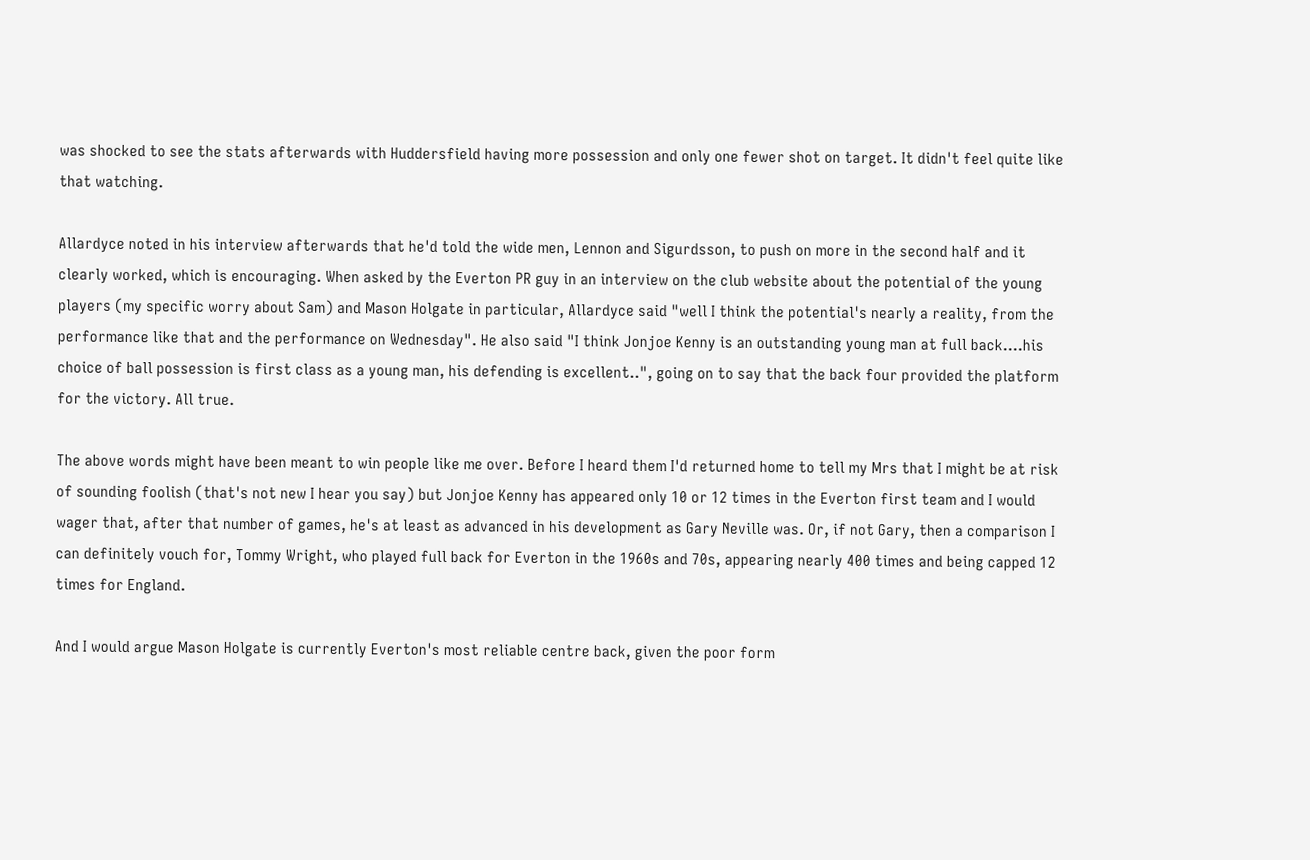was shocked to see the stats afterwards with Huddersfield having more possession and only one fewer shot on target. It didn't feel quite like that watching.

Allardyce noted in his interview afterwards that he'd told the wide men, Lennon and Sigurdsson, to push on more in the second half and it clearly worked, which is encouraging. When asked by the Everton PR guy in an interview on the club website about the potential of the young players (my specific worry about Sam) and Mason Holgate in particular, Allardyce said "well I think the potential's nearly a reality, from the performance like that and the performance on Wednesday". He also said "I think Jonjoe Kenny is an outstanding young man at full back....his choice of ball possession is first class as a young man, his defending is excellent..", going on to say that the back four provided the platform for the victory. All true.

The above words might have been meant to win people like me over. Before I heard them I'd returned home to tell my Mrs that I might be at risk of sounding foolish (that's not new I hear you say) but Jonjoe Kenny has appeared only 10 or 12 times in the Everton first team and I would wager that, after that number of games, he's at least as advanced in his development as Gary Neville was. Or, if not Gary, then a comparison I can definitely vouch for, Tommy Wright, who played full back for Everton in the 1960s and 70s, appearing nearly 400 times and being capped 12 times for England.

And I would argue Mason Holgate is currently Everton's most reliable centre back, given the poor form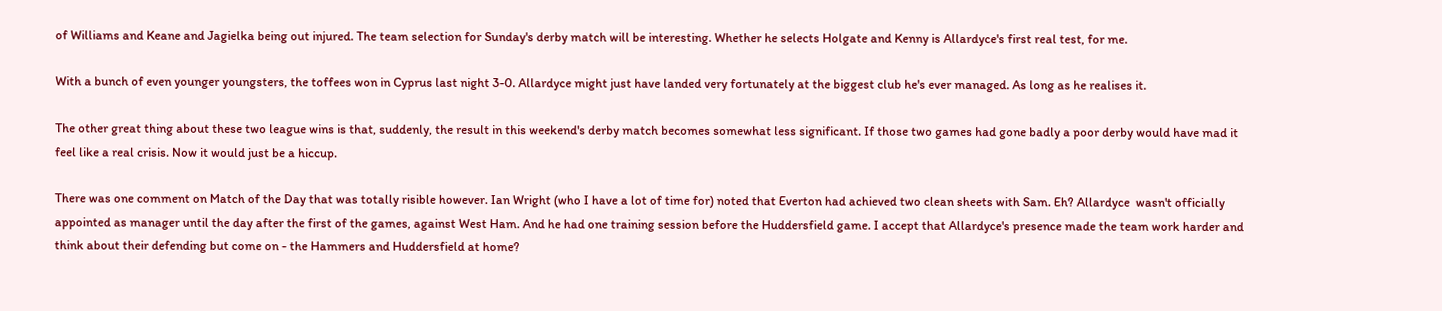of Williams and Keane and Jagielka being out injured. The team selection for Sunday's derby match will be interesting. Whether he selects Holgate and Kenny is Allardyce's first real test, for me.

With a bunch of even younger youngsters, the toffees won in Cyprus last night 3-0. Allardyce might just have landed very fortunately at the biggest club he's ever managed. As long as he realises it.

The other great thing about these two league wins is that, suddenly, the result in this weekend's derby match becomes somewhat less significant. If those two games had gone badly a poor derby would have mad it feel like a real crisis. Now it would just be a hiccup.

There was one comment on Match of the Day that was totally risible however. Ian Wright (who I have a lot of time for) noted that Everton had achieved two clean sheets with Sam. Eh? Allardyce  wasn't officially appointed as manager until the day after the first of the games, against West Ham. And he had one training session before the Huddersfield game. I accept that Allardyce's presence made the team work harder and think about their defending but come on - the Hammers and Huddersfield at home?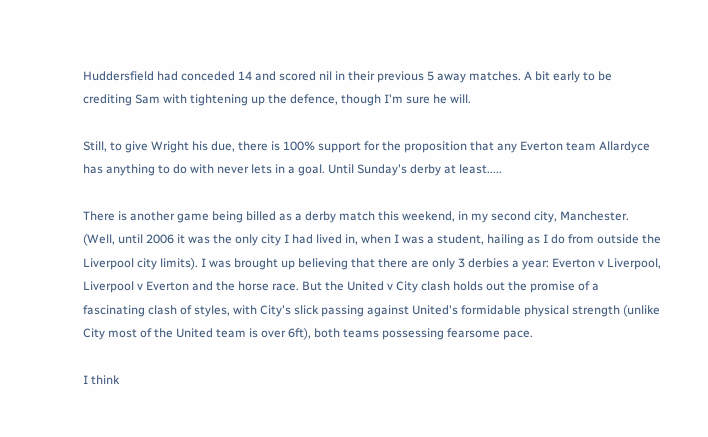Huddersfield had conceded 14 and scored nil in their previous 5 away matches. A bit early to be crediting Sam with tightening up the defence, though I'm sure he will.

Still, to give Wright his due, there is 100% support for the proposition that any Everton team Allardyce has anything to do with never lets in a goal. Until Sunday's derby at least.....

There is another game being billed as a derby match this weekend, in my second city, Manchester. (Well, until 2006 it was the only city I had lived in, when I was a student, hailing as I do from outside the Liverpool city limits). I was brought up believing that there are only 3 derbies a year: Everton v Liverpool, Liverpool v Everton and the horse race. But the United v City clash holds out the promise of a fascinating clash of styles, with City's slick passing against United's formidable physical strength (unlike City most of the United team is over 6ft), both teams possessing fearsome pace.

I think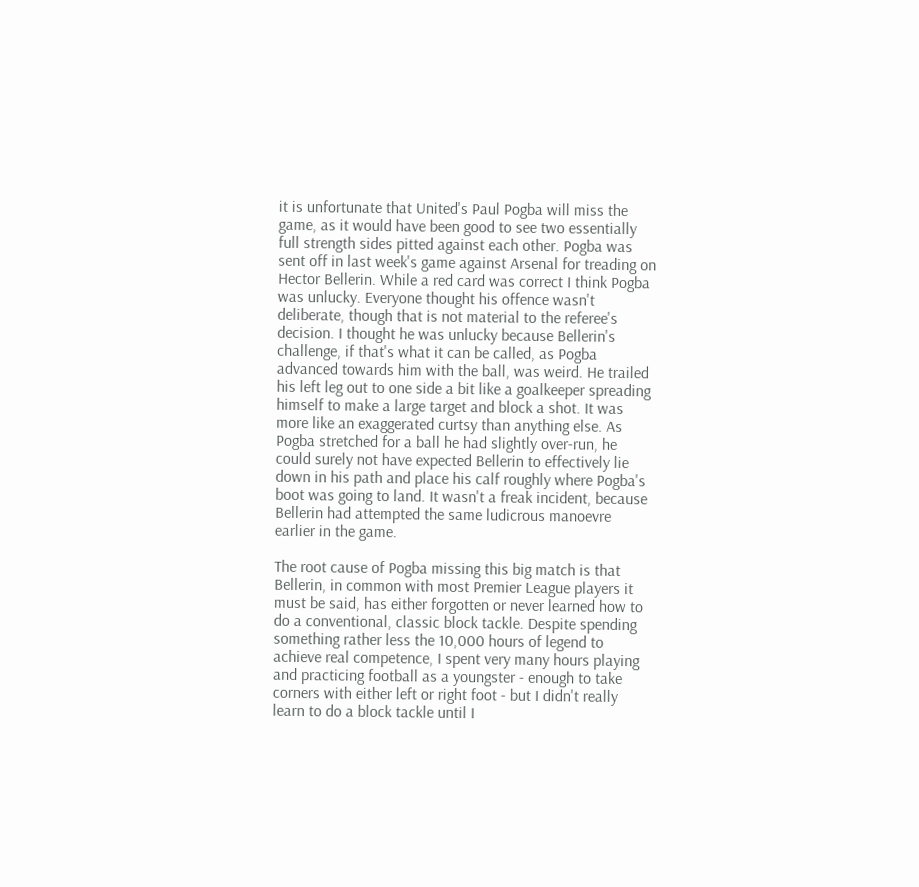it is unfortunate that United's Paul Pogba will miss the game, as it would have been good to see two essentially full strength sides pitted against each other. Pogba was sent off in last week's game against Arsenal for treading on Hector Bellerin. While a red card was correct I think Pogba was unlucky. Everyone thought his offence wasn't deliberate, though that is not material to the referee's decision. I thought he was unlucky because Bellerin's challenge, if that's what it can be called, as Pogba advanced towards him with the ball, was weird. He trailed his left leg out to one side a bit like a goalkeeper spreading himself to make a large target and block a shot. It was more like an exaggerated curtsy than anything else. As Pogba stretched for a ball he had slightly over-run, he could surely not have expected Bellerin to effectively lie down in his path and place his calf roughly where Pogba's boot was going to land. It wasn't a freak incident, because Bellerin had attempted the same ludicrous manoevre earlier in the game.

The root cause of Pogba missing this big match is that Bellerin, in common with most Premier League players it must be said, has either forgotten or never learned how to do a conventional, classic block tackle. Despite spending something rather less the 10,000 hours of legend to achieve real competence, I spent very many hours playing and practicing football as a youngster - enough to take corners with either left or right foot - but I didn't really learn to do a block tackle until I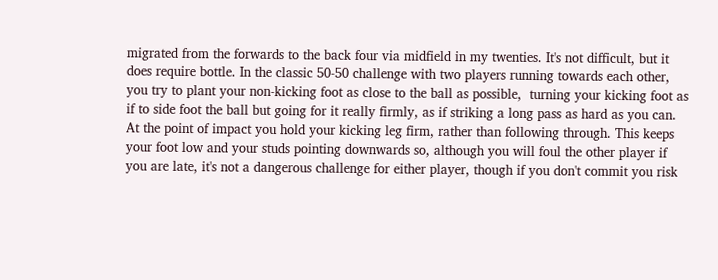migrated from the forwards to the back four via midfield in my twenties. It's not difficult, but it does require bottle. In the classic 50-50 challenge with two players running towards each other, you try to plant your non-kicking foot as close to the ball as possible,  turning your kicking foot as if to side foot the ball but going for it really firmly, as if striking a long pass as hard as you can. At the point of impact you hold your kicking leg firm, rather than following through. This keeps your foot low and your studs pointing downwards so, although you will foul the other player if you are late, it's not a dangerous challenge for either player, though if you don't commit you risk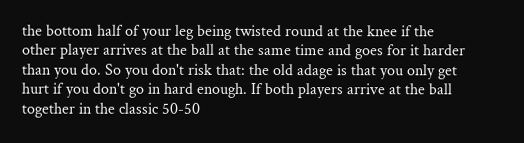the bottom half of your leg being twisted round at the knee if the other player arrives at the ball at the same time and goes for it harder than you do. So you don't risk that: the old adage is that you only get hurt if you don't go in hard enough. If both players arrive at the ball together in the classic 50-50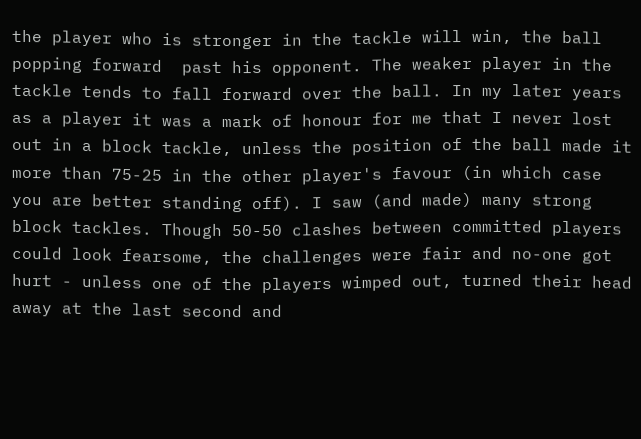the player who is stronger in the tackle will win, the ball popping forward  past his opponent. The weaker player in the tackle tends to fall forward over the ball. In my later years as a player it was a mark of honour for me that I never lost out in a block tackle, unless the position of the ball made it more than 75-25 in the other player's favour (in which case you are better standing off). I saw (and made) many strong block tackles. Though 50-50 clashes between committed players could look fearsome, the challenges were fair and no-one got hurt - unless one of the players wimped out, turned their head away at the last second and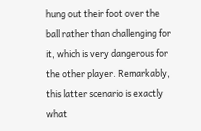hung out their foot over the ball rather than challenging for it, which is very dangerous for the other player. Remarkably, this latter scenario is exactly what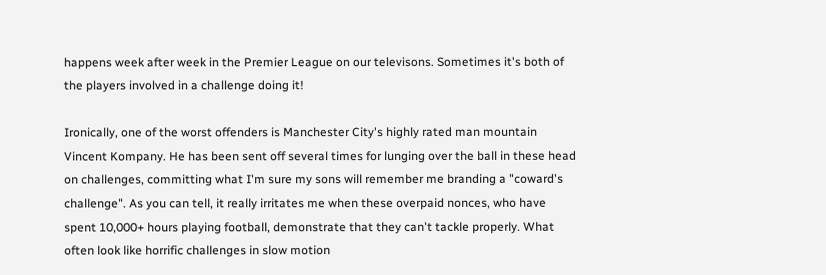happens week after week in the Premier League on our televisons. Sometimes it's both of the players involved in a challenge doing it!

Ironically, one of the worst offenders is Manchester City's highly rated man mountain Vincent Kompany. He has been sent off several times for lunging over the ball in these head on challenges, committing what I'm sure my sons will remember me branding a "coward's challenge". As you can tell, it really irritates me when these overpaid nonces, who have spent 10,000+ hours playing football, demonstrate that they can't tackle properly. What often look like horrific challenges in slow motion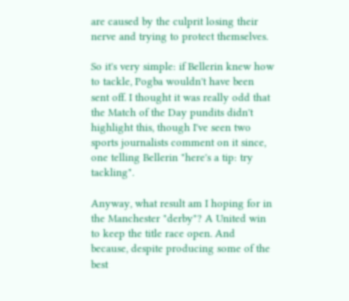are caused by the culprit losing their nerve and trying to protect themselves.

So it's very simple: if Bellerin knew how to tackle, Pogba wouldn't have been sent off. I thought it was really odd that the Match of the Day pundits didn't highlight this, though I've seen two sports journalists comment on it since, one telling Bellerin "here's a tip: try tackling".

Anyway, what result am I hoping for in the Manchester "derby"? A United win to keep the title race open. And because, despite producing some of the best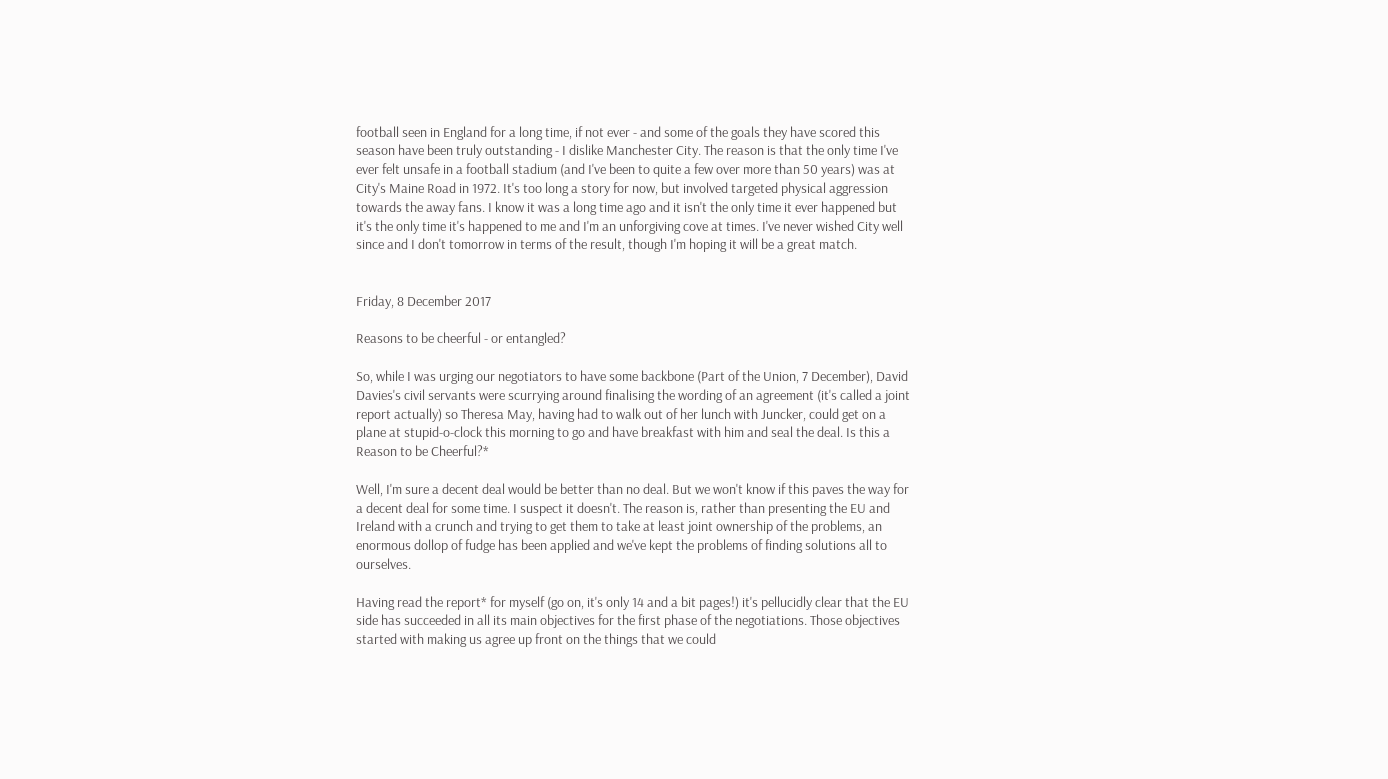football seen in England for a long time, if not ever - and some of the goals they have scored this season have been truly outstanding - I dislike Manchester City. The reason is that the only time I've ever felt unsafe in a football stadium (and I've been to quite a few over more than 50 years) was at City's Maine Road in 1972. It's too long a story for now, but involved targeted physical aggression towards the away fans. I know it was a long time ago and it isn't the only time it ever happened but it's the only time it's happened to me and I'm an unforgiving cove at times. I've never wished City well since and I don't tomorrow in terms of the result, though I'm hoping it will be a great match.


Friday, 8 December 2017

Reasons to be cheerful - or entangled?

So, while I was urging our negotiators to have some backbone (Part of the Union, 7 December), David Davies's civil servants were scurrying around finalising the wording of an agreement (it's called a joint report actually) so Theresa May, having had to walk out of her lunch with Juncker, could get on a plane at stupid-o-clock this morning to go and have breakfast with him and seal the deal. Is this a Reason to be Cheerful?*

Well, I'm sure a decent deal would be better than no deal. But we won't know if this paves the way for a decent deal for some time. I suspect it doesn't. The reason is, rather than presenting the EU and Ireland with a crunch and trying to get them to take at least joint ownership of the problems, an enormous dollop of fudge has been applied and we've kept the problems of finding solutions all to ourselves.

Having read the report* for myself (go on, it's only 14 and a bit pages!) it's pellucidly clear that the EU side has succeeded in all its main objectives for the first phase of the negotiations. Those objectives started with making us agree up front on the things that we could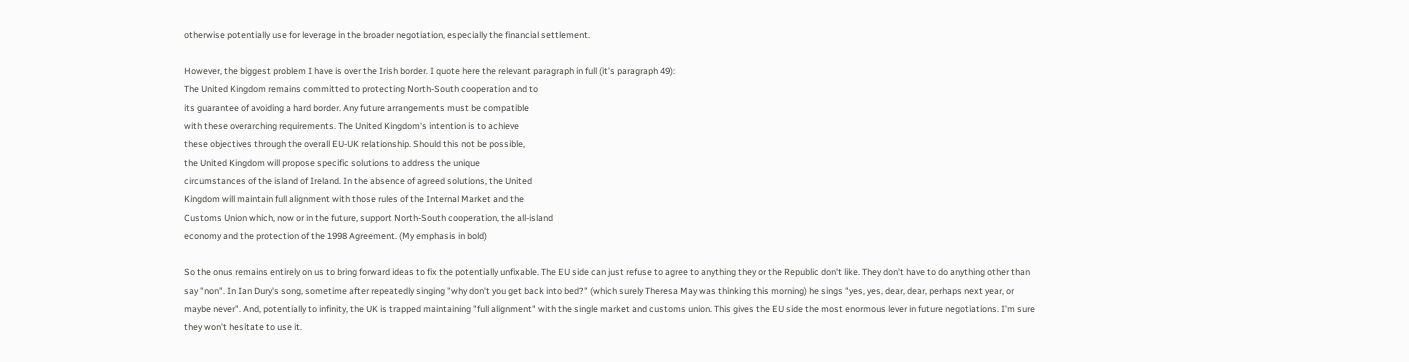otherwise potentially use for leverage in the broader negotiation, especially the financial settlement.

However, the biggest problem I have is over the Irish border. I quote here the relevant paragraph in full (it's paragraph 49):
The United Kingdom remains committed to protecting North-South cooperation and to
its guarantee of avoiding a hard border. Any future arrangements must be compatible
with these overarching requirements. The United Kingdom's intention is to achieve
these objectives through the overall EU-UK relationship. Should this not be possible,
the United Kingdom will propose specific solutions to address the unique
circumstances of the island of Ireland. In the absence of agreed solutions, the United
Kingdom will maintain full alignment with those rules of the Internal Market and the
Customs Union which, now or in the future, support North-South cooperation, the all-island
economy and the protection of the 1998 Agreement. (My emphasis in bold)

So the onus remains entirely on us to bring forward ideas to fix the potentially unfixable. The EU side can just refuse to agree to anything they or the Republic don't like. They don't have to do anything other than say "non". In Ian Dury's song, sometime after repeatedly singing "why don't you get back into bed?" (which surely Theresa May was thinking this morning) he sings "yes, yes, dear, dear, perhaps next year, or maybe never". And, potentially to infinity, the UK is trapped maintaining "full alignment" with the single market and customs union. This gives the EU side the most enormous lever in future negotiations. I'm sure they won't hesitate to use it.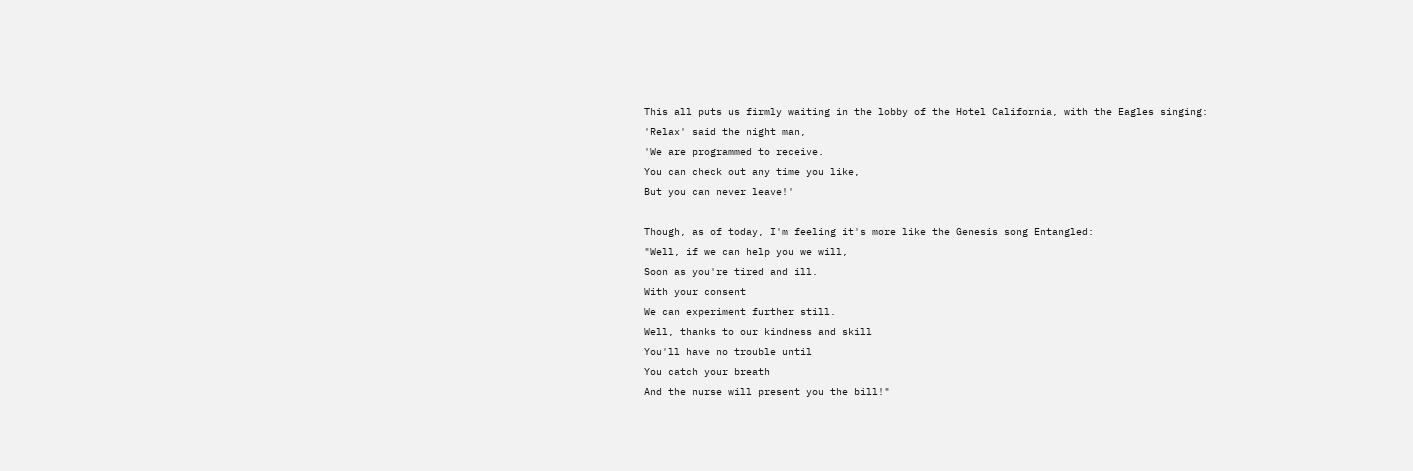This all puts us firmly waiting in the lobby of the Hotel California, with the Eagles singing:
'Relax' said the night man,
'We are programmed to receive.
You can check out any time you like,
But you can never leave!'

Though, as of today, I'm feeling it's more like the Genesis song Entangled:
"Well, if we can help you we will,
Soon as you're tired and ill.
With your consent
We can experiment further still.
Well, thanks to our kindness and skill
You'll have no trouble until
You catch your breath
And the nurse will present you the bill!"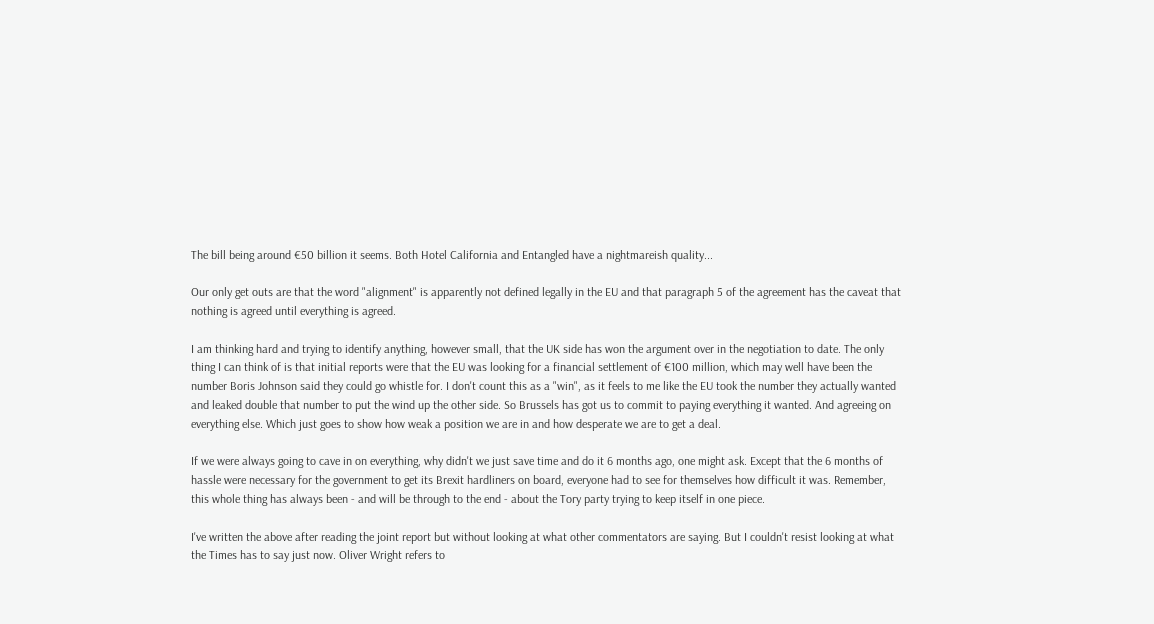The bill being around €50 billion it seems. Both Hotel California and Entangled have a nightmareish quality...

Our only get outs are that the word "alignment" is apparently not defined legally in the EU and that paragraph 5 of the agreement has the caveat that nothing is agreed until everything is agreed.

I am thinking hard and trying to identify anything, however small, that the UK side has won the argument over in the negotiation to date. The only thing I can think of is that initial reports were that the EU was looking for a financial settlement of €100 million, which may well have been the number Boris Johnson said they could go whistle for. I don't count this as a "win", as it feels to me like the EU took the number they actually wanted and leaked double that number to put the wind up the other side. So Brussels has got us to commit to paying everything it wanted. And agreeing on everything else. Which just goes to show how weak a position we are in and how desperate we are to get a deal.

If we were always going to cave in on everything, why didn't we just save time and do it 6 months ago, one might ask. Except that the 6 months of hassle were necessary for the government to get its Brexit hardliners on board, everyone had to see for themselves how difficult it was. Remember, this whole thing has always been - and will be through to the end - about the Tory party trying to keep itself in one piece.

I've written the above after reading the joint report but without looking at what other commentators are saying. But I couldn't resist looking at what the Times has to say just now. Oliver Wright refers to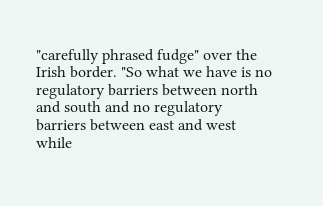"carefully phrased fudge" over the Irish border. "So what we have is no regulatory barriers between north and south and no regulatory barriers between east and west while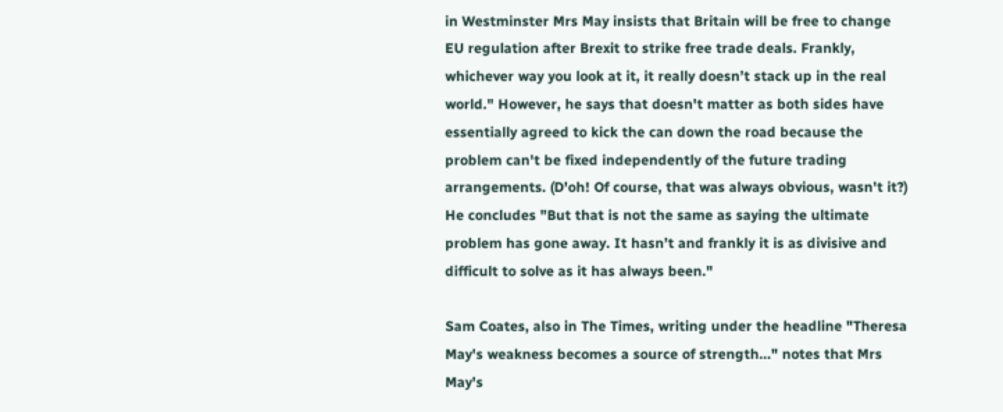in Westminster Mrs May insists that Britain will be free to change EU regulation after Brexit to strike free trade deals. Frankly, whichever way you look at it, it really doesn’t stack up in the real world." However, he says that doesn't matter as both sides have essentially agreed to kick the can down the road because the problem can't be fixed independently of the future trading arrangements. (D'oh! Of course, that was always obvious, wasn't it?) He concludes "But that is not the same as saying the ultimate problem has gone away. It hasn’t and frankly it is as divisive and difficult to solve as it has always been."

Sam Coates, also in The Times, writing under the headline "Theresa May's weakness becomes a source of strength..." notes that Mrs May's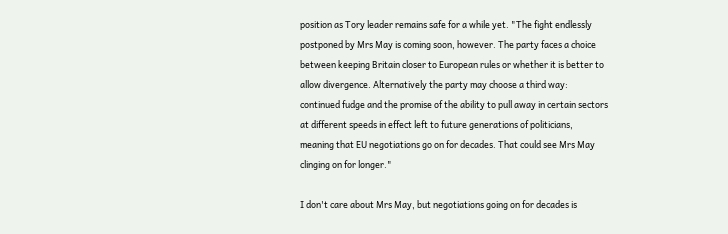position as Tory leader remains safe for a while yet. "The fight endlessly postponed by Mrs May is coming soon, however. The party faces a choice between keeping Britain closer to European rules or whether it is better to allow divergence. Alternatively the party may choose a third way: continued fudge and the promise of the ability to pull away in certain sectors at different speeds in effect left to future generations of politicians, meaning that EU negotiations go on for decades. That could see Mrs May clinging on for longer."

I don't care about Mrs May, but negotiations going on for decades is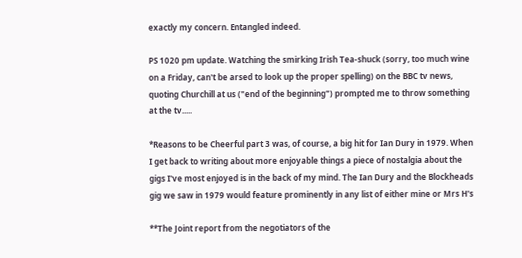exactly my concern. Entangled indeed.

PS 1020 pm update. Watching the smirking Irish Tea-shuck (sorry, too much wine on a Friday, can't be arsed to look up the proper spelling) on the BBC tv news, quoting Churchill at us ("end of the beginning") prompted me to throw something at the tv.....

*Reasons to be Cheerful part 3 was, of course, a big hit for Ian Dury in 1979. When I get back to writing about more enjoyable things a piece of nostalgia about the gigs I've most enjoyed is in the back of my mind. The Ian Dury and the Blockheads gig we saw in 1979 would feature prominently in any list of either mine or Mrs H's

**The Joint report from the negotiators of the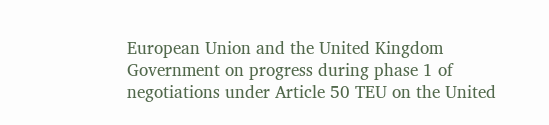European Union and the United Kingdom Government on progress during phase 1 of negotiations under Article 50 TEU on the United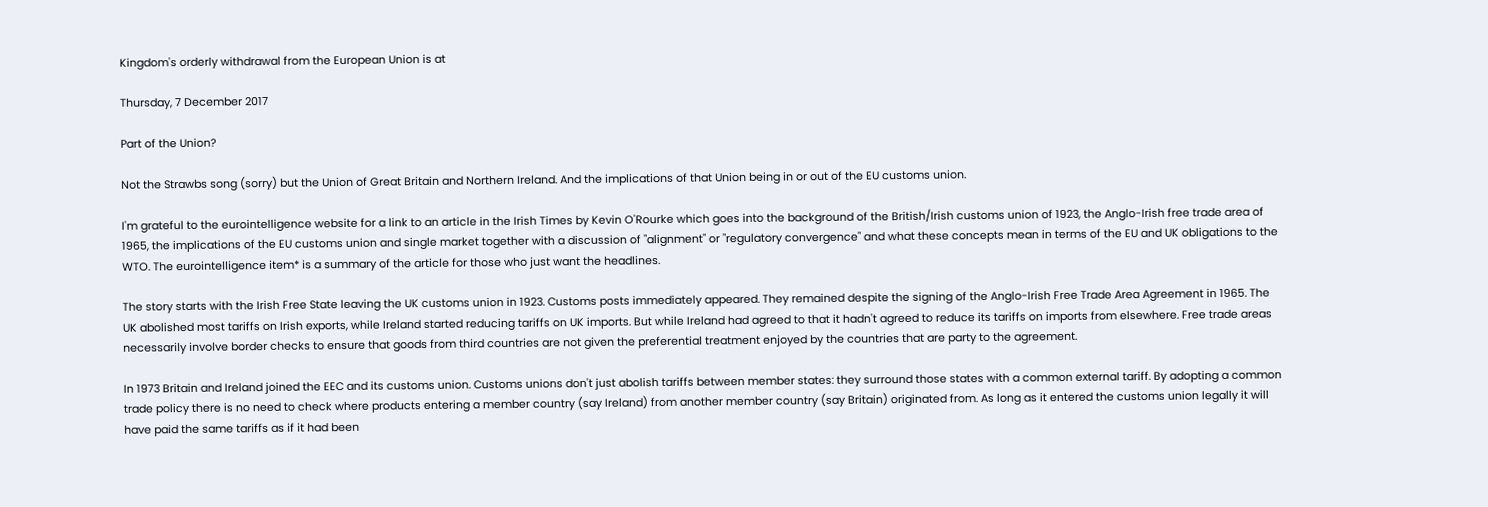Kingdom's orderly withdrawal from the European Union is at

Thursday, 7 December 2017

Part of the Union?

Not the Strawbs song (sorry) but the Union of Great Britain and Northern Ireland. And the implications of that Union being in or out of the EU customs union.

I'm grateful to the eurointelligence website for a link to an article in the Irish Times by Kevin O'Rourke which goes into the background of the British/Irish customs union of 1923, the Anglo-Irish free trade area of 1965, the implications of the EU customs union and single market together with a discussion of "alignment" or "regulatory convergence" and what these concepts mean in terms of the EU and UK obligations to the WTO. The eurointelligence item* is a summary of the article for those who just want the headlines.

The story starts with the Irish Free State leaving the UK customs union in 1923. Customs posts immediately appeared. They remained despite the signing of the Anglo-Irish Free Trade Area Agreement in 1965. The UK abolished most tariffs on Irish exports, while Ireland started reducing tariffs on UK imports. But while Ireland had agreed to that it hadn't agreed to reduce its tariffs on imports from elsewhere. Free trade areas necessarily involve border checks to ensure that goods from third countries are not given the preferential treatment enjoyed by the countries that are party to the agreement.

In 1973 Britain and Ireland joined the EEC and its customs union. Customs unions don't just abolish tariffs between member states: they surround those states with a common external tariff. By adopting a common trade policy there is no need to check where products entering a member country (say Ireland) from another member country (say Britain) originated from. As long as it entered the customs union legally it will have paid the same tariffs as if it had been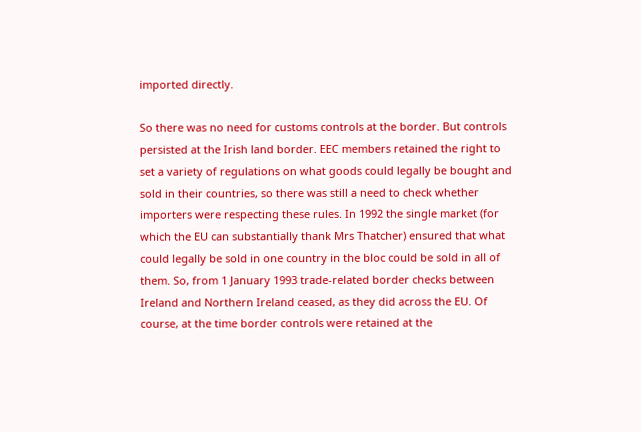imported directly.

So there was no need for customs controls at the border. But controls persisted at the Irish land border. EEC members retained the right to set a variety of regulations on what goods could legally be bought and sold in their countries, so there was still a need to check whether importers were respecting these rules. In 1992 the single market (for which the EU can substantially thank Mrs Thatcher) ensured that what could legally be sold in one country in the bloc could be sold in all of them. So, from 1 January 1993 trade-related border checks between Ireland and Northern Ireland ceased, as they did across the EU. Of course, at the time border controls were retained at the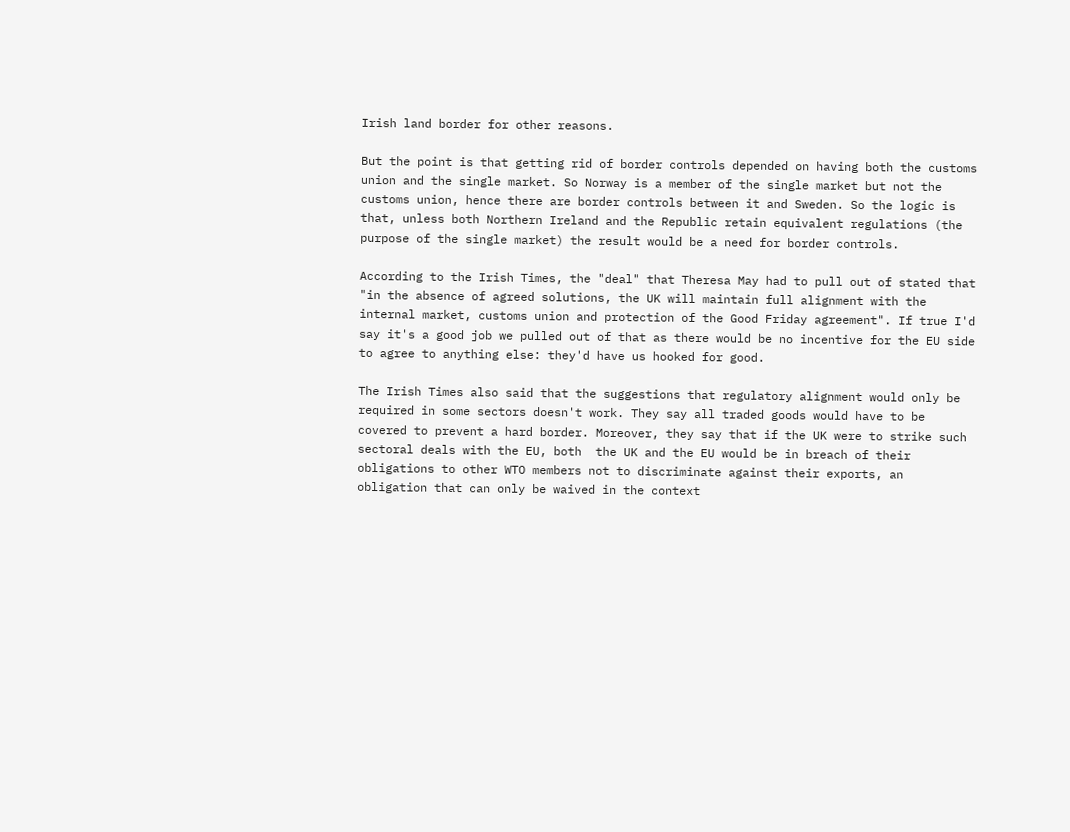Irish land border for other reasons.

But the point is that getting rid of border controls depended on having both the customs union and the single market. So Norway is a member of the single market but not the customs union, hence there are border controls between it and Sweden. So the logic is that, unless both Northern Ireland and the Republic retain equivalent regulations (the purpose of the single market) the result would be a need for border controls.

According to the Irish Times, the "deal" that Theresa May had to pull out of stated that "in the absence of agreed solutions, the UK will maintain full alignment with the internal market, customs union and protection of the Good Friday agreement". If true I'd say it's a good job we pulled out of that as there would be no incentive for the EU side to agree to anything else: they'd have us hooked for good.

The Irish Times also said that the suggestions that regulatory alignment would only be required in some sectors doesn't work. They say all traded goods would have to be covered to prevent a hard border. Moreover, they say that if the UK were to strike such sectoral deals with the EU, both  the UK and the EU would be in breach of their obligations to other WTO members not to discriminate against their exports, an obligation that can only be waived in the context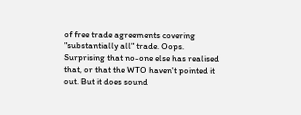of free trade agreements covering "substantially all" trade. Oops. Surprising that no-one else has realised that, or that the WTO haven't pointed it out. But it does sound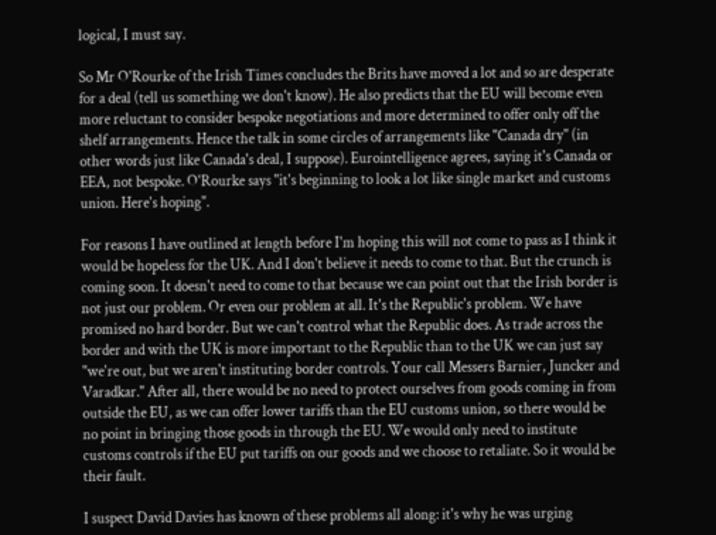logical, I must say.

So Mr O'Rourke of the Irish Times concludes the Brits have moved a lot and so are desperate for a deal (tell us something we don't know). He also predicts that the EU will become even more reluctant to consider bespoke negotiations and more determined to offer only off the shelf arrangements. Hence the talk in some circles of arrangements like "Canada dry" (in other words just like Canada's deal, I suppose). Eurointelligence agrees, saying it's Canada or EEA, not bespoke. O'Rourke says "it's beginning to look a lot like single market and customs union. Here's hoping".

For reasons I have outlined at length before I'm hoping this will not come to pass as I think it would be hopeless for the UK. And I don't believe it needs to come to that. But the crunch is coming soon. It doesn't need to come to that because we can point out that the Irish border is not just our problem. Or even our problem at all. It's the Republic's problem. We have promised no hard border. But we can't control what the Republic does. As trade across the border and with the UK is more important to the Republic than to the UK we can just say "we're out, but we aren't instituting border controls. Your call Messers Barnier, Juncker and Varadkar." After all, there would be no need to protect ourselves from goods coming in from outside the EU, as we can offer lower tariffs than the EU customs union, so there would be no point in bringing those goods in through the EU. We would only need to institute customs controls if the EU put tariffs on our goods and we choose to retaliate. So it would be their fault.

I suspect David Davies has known of these problems all along: it's why he was urging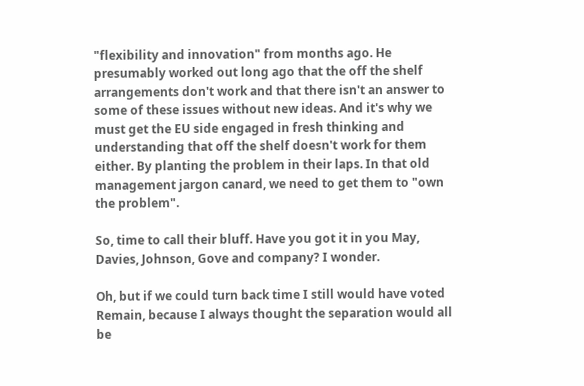"flexibility and innovation" from months ago. He presumably worked out long ago that the off the shelf arrangements don't work and that there isn't an answer to some of these issues without new ideas. And it's why we must get the EU side engaged in fresh thinking and understanding that off the shelf doesn't work for them either. By planting the problem in their laps. In that old management jargon canard, we need to get them to "own the problem".

So, time to call their bluff. Have you got it in you May, Davies, Johnson, Gove and company? I wonder.

Oh, but if we could turn back time I still would have voted Remain, because I always thought the separation would all be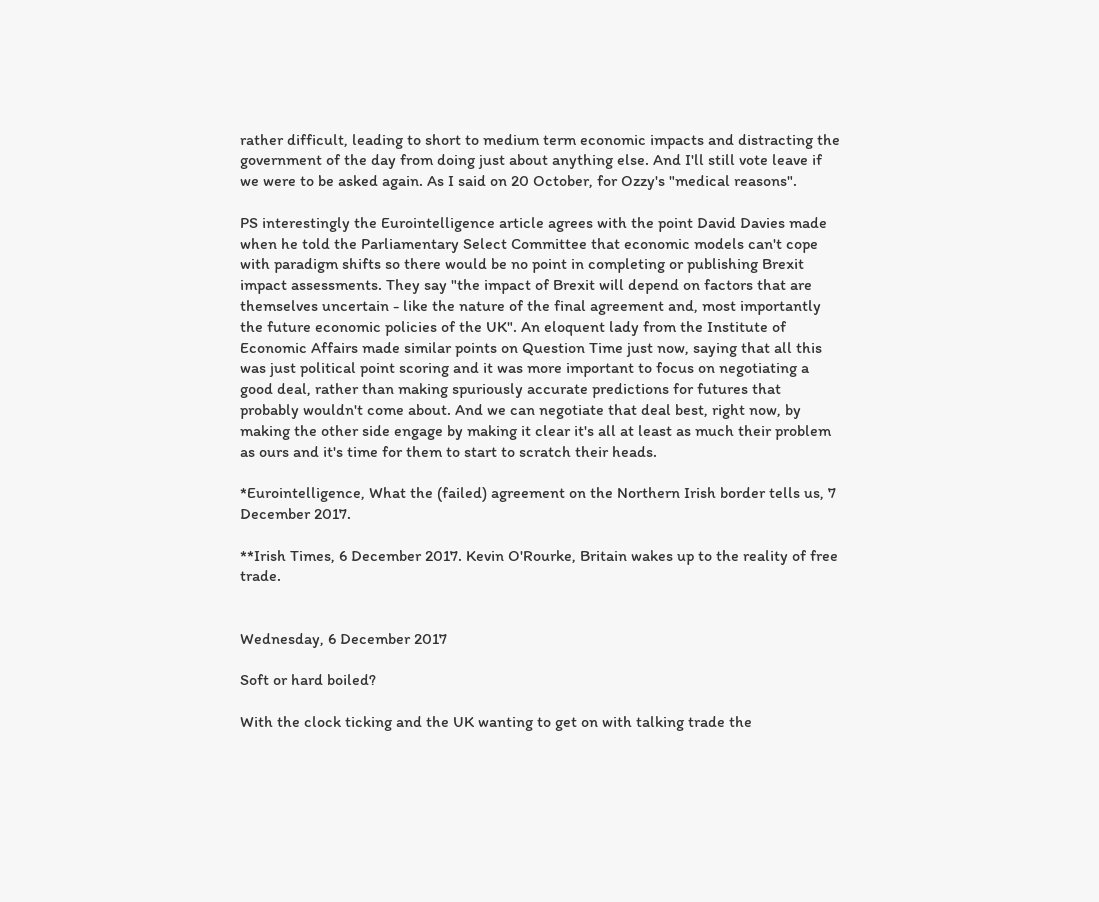rather difficult, leading to short to medium term economic impacts and distracting the government of the day from doing just about anything else. And I'll still vote leave if we were to be asked again. As I said on 20 October, for Ozzy's "medical reasons".

PS interestingly the Eurointelligence article agrees with the point David Davies made when he told the Parliamentary Select Committee that economic models can't cope with paradigm shifts so there would be no point in completing or publishing Brexit impact assessments. They say "the impact of Brexit will depend on factors that are themselves uncertain - like the nature of the final agreement and, most importantly the future economic policies of the UK". An eloquent lady from the Institute of Economic Affairs made similar points on Question Time just now, saying that all this was just political point scoring and it was more important to focus on negotiating a good deal, rather than making spuriously accurate predictions for futures that probably wouldn't come about. And we can negotiate that deal best, right now, by making the other side engage by making it clear it's all at least as much their problem as ours and it's time for them to start to scratch their heads.

*Eurointelligence, What the (failed) agreement on the Northern Irish border tells us, 7 December 2017.

**Irish Times, 6 December 2017. Kevin O'Rourke, Britain wakes up to the reality of free trade.


Wednesday, 6 December 2017

Soft or hard boiled?

With the clock ticking and the UK wanting to get on with talking trade the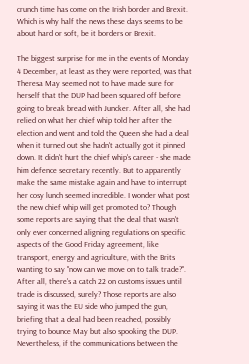crunch time has come on the Irish border and Brexit. Which is why half the news these days seems to be about hard or soft, be it borders or Brexit.

The biggest surprise for me in the events of Monday 4 December, at least as they were reported, was that Theresa May seemed not to have made sure for herself that the DUP had been squared off before going to break bread with Juncker. After all, she had relied on what her chief whip told her after the election and went and told the Queen she had a deal when it turned out she hadn't actually got it pinned down. It didn't hurt the chief whip's career - she made him defence secretary recently. But to apparently make the same mistake again and have to interrupt her cosy lunch seemed incredible. I wonder what post the new chief whip will get promoted to? Though some reports are saying that the deal that wasn't only ever concerned aligning regulations on specific aspects of the Good Friday agreement, like transport, energy and agriculture, with the Brits wanting to say "now can we move on to talk trade?". After all, there's a catch 22 on customs issues until trade is discussed, surely? Those reports are also saying it was the EU side who jumped the gun, briefing that a deal had been reached, possibly trying to bounce May but also spooking the DUP. Nevertheless, if the communications between the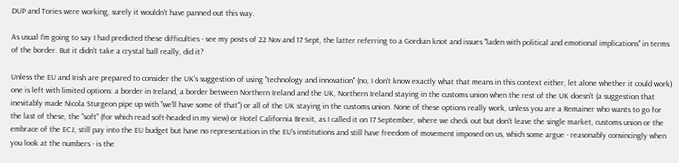DUP and Tories were working, surely it wouldn't have panned out this way.

As usual I'm going to say I had predicted these difficulties - see my posts of 22 Nov and 17 Sept, the latter referring to a Gordian knot and issues "laden with political and emotional implications" in terms of the border. But it didn't take a crystal ball really, did it?

Unless the EU and Irish are prepared to consider the UK's suggestion of using "technology and innovation" (no, I don't know exactly what that means in this context either, let alone whether it could work) one is left with limited options: a border in Ireland, a border between Northern Ireland and the UK, Northern Ireland staying in the customs union when the rest of the UK doesn't (a suggestion that inevitably made Nicola Sturgeon pipe up with "we'll have some of that") or all of the UK staying in the customs union. None of these options really work, unless you are a Remainer who wants to go for the last of these, the "soft" (for which read soft-headed in my view) or Hotel California Brexit, as I called it on 17 September, where we check out but don't leave the single market, customs union or the embrace of the ECJ, still pay into the EU budget but have no representation in the EU's institutions and still have freedom of movement imposed on us, which some argue - reasonably convincingly when you look at the numbers - is the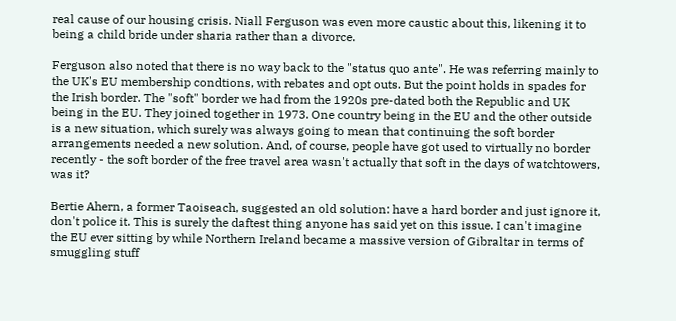real cause of our housing crisis. Niall Ferguson was even more caustic about this, likening it to being a child bride under sharia rather than a divorce.

Ferguson also noted that there is no way back to the "status quo ante". He was referring mainly to the UK's EU membership condtions, with rebates and opt outs. But the point holds in spades for the Irish border. The "soft" border we had from the 1920s pre-dated both the Republic and UK being in the EU. They joined together in 1973. One country being in the EU and the other outside is a new situation, which surely was always going to mean that continuing the soft border arrangements needed a new solution. And, of course, people have got used to virtually no border recently - the soft border of the free travel area wasn't actually that soft in the days of watchtowers, was it?

Bertie Ahern, a former Taoiseach, suggested an old solution: have a hard border and just ignore it, don't police it. This is surely the daftest thing anyone has said yet on this issue. I can't imagine the EU ever sitting by while Northern Ireland became a massive version of Gibraltar in terms of smuggling stuff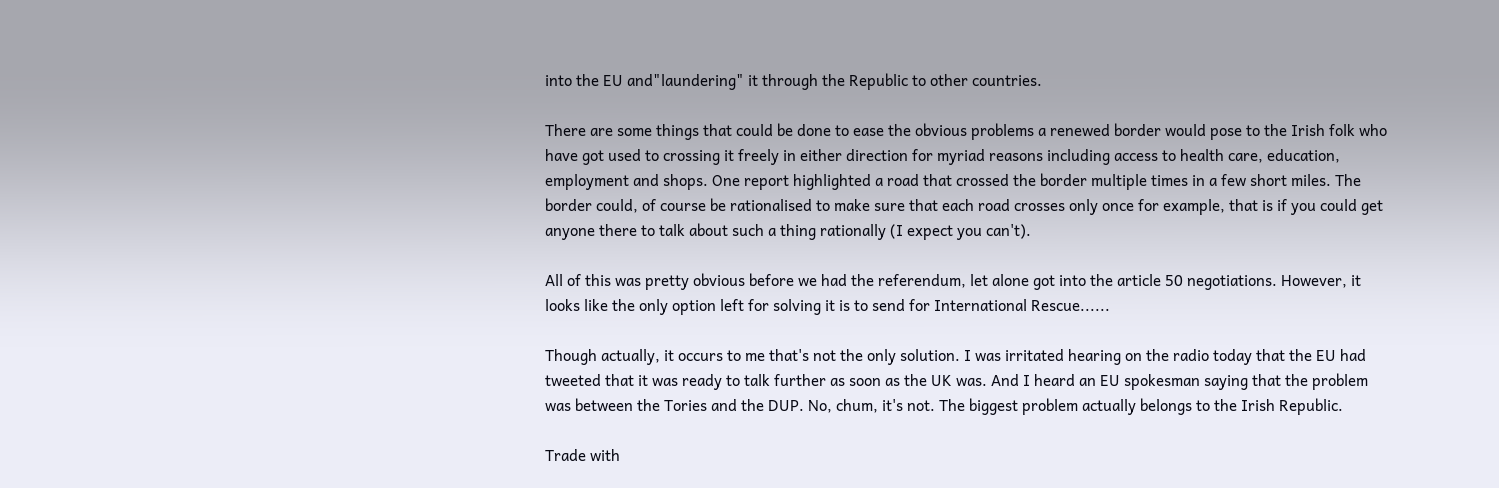into the EU and"laundering" it through the Republic to other countries.

There are some things that could be done to ease the obvious problems a renewed border would pose to the Irish folk who have got used to crossing it freely in either direction for myriad reasons including access to health care, education, employment and shops. One report highlighted a road that crossed the border multiple times in a few short miles. The border could, of course be rationalised to make sure that each road crosses only once for example, that is if you could get anyone there to talk about such a thing rationally (I expect you can't).

All of this was pretty obvious before we had the referendum, let alone got into the article 50 negotiations. However, it looks like the only option left for solving it is to send for International Rescue......

Though actually, it occurs to me that's not the only solution. I was irritated hearing on the radio today that the EU had tweeted that it was ready to talk further as soon as the UK was. And I heard an EU spokesman saying that the problem was between the Tories and the DUP. No, chum, it's not. The biggest problem actually belongs to the Irish Republic.

Trade with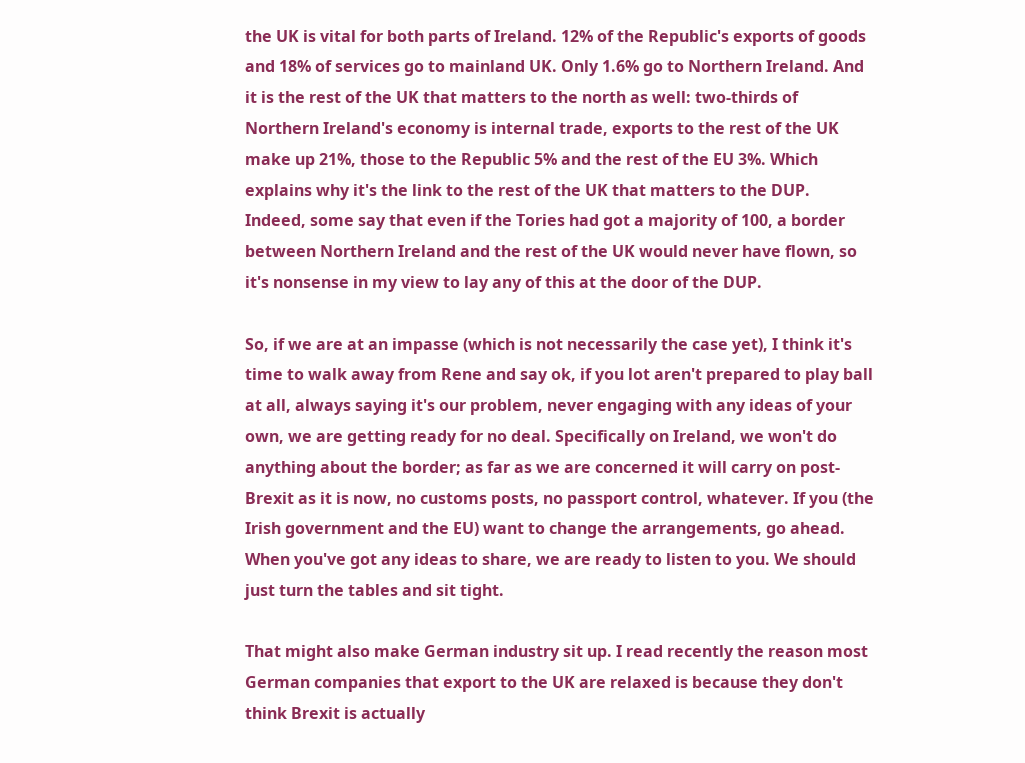the UK is vital for both parts of Ireland. 12% of the Republic's exports of goods and 18% of services go to mainland UK. Only 1.6% go to Northern Ireland. And it is the rest of the UK that matters to the north as well: two-thirds of Northern Ireland's economy is internal trade, exports to the rest of the UK make up 21%, those to the Republic 5% and the rest of the EU 3%. Which explains why it's the link to the rest of the UK that matters to the DUP.  Indeed, some say that even if the Tories had got a majority of 100, a border between Northern Ireland and the rest of the UK would never have flown, so it's nonsense in my view to lay any of this at the door of the DUP.

So, if we are at an impasse (which is not necessarily the case yet), I think it's time to walk away from Rene and say ok, if you lot aren't prepared to play ball at all, always saying it's our problem, never engaging with any ideas of your own, we are getting ready for no deal. Specifically on Ireland, we won't do anything about the border; as far as we are concerned it will carry on post-Brexit as it is now, no customs posts, no passport control, whatever. If you (the Irish government and the EU) want to change the arrangements, go ahead. When you've got any ideas to share, we are ready to listen to you. We should just turn the tables and sit tight.

That might also make German industry sit up. I read recently the reason most German companies that export to the UK are relaxed is because they don't think Brexit is actually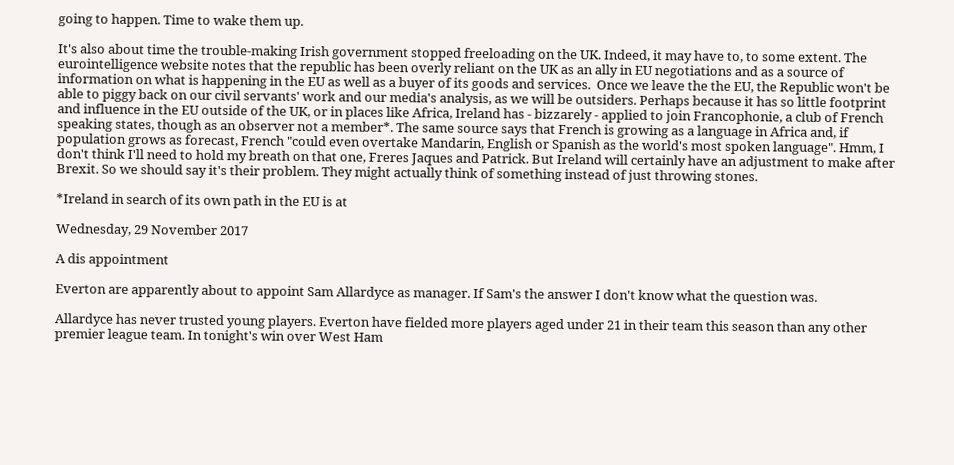going to happen. Time to wake them up.

It's also about time the trouble-making Irish government stopped freeloading on the UK. Indeed, it may have to, to some extent. The eurointelligence website notes that the republic has been overly reliant on the UK as an ally in EU negotiations and as a source of information on what is happening in the EU as well as a buyer of its goods and services.  Once we leave the the EU, the Republic won't be able to piggy back on our civil servants' work and our media's analysis, as we will be outsiders. Perhaps because it has so little footprint and influence in the EU outside of the UK, or in places like Africa, Ireland has - bizzarely - applied to join Francophonie, a club of French speaking states, though as an observer not a member*. The same source says that French is growing as a language in Africa and, if population grows as forecast, French "could even overtake Mandarin, English or Spanish as the world's most spoken language". Hmm, I don't think I'll need to hold my breath on that one, Freres Jaques and Patrick. But Ireland will certainly have an adjustment to make after Brexit. So we should say it's their problem. They might actually think of something instead of just throwing stones.

*Ireland in search of its own path in the EU is at

Wednesday, 29 November 2017

A dis appointment

Everton are apparently about to appoint Sam Allardyce as manager. If Sam's the answer I don't know what the question was.

Allardyce has never trusted young players. Everton have fielded more players aged under 21 in their team this season than any other premier league team. In tonight's win over West Ham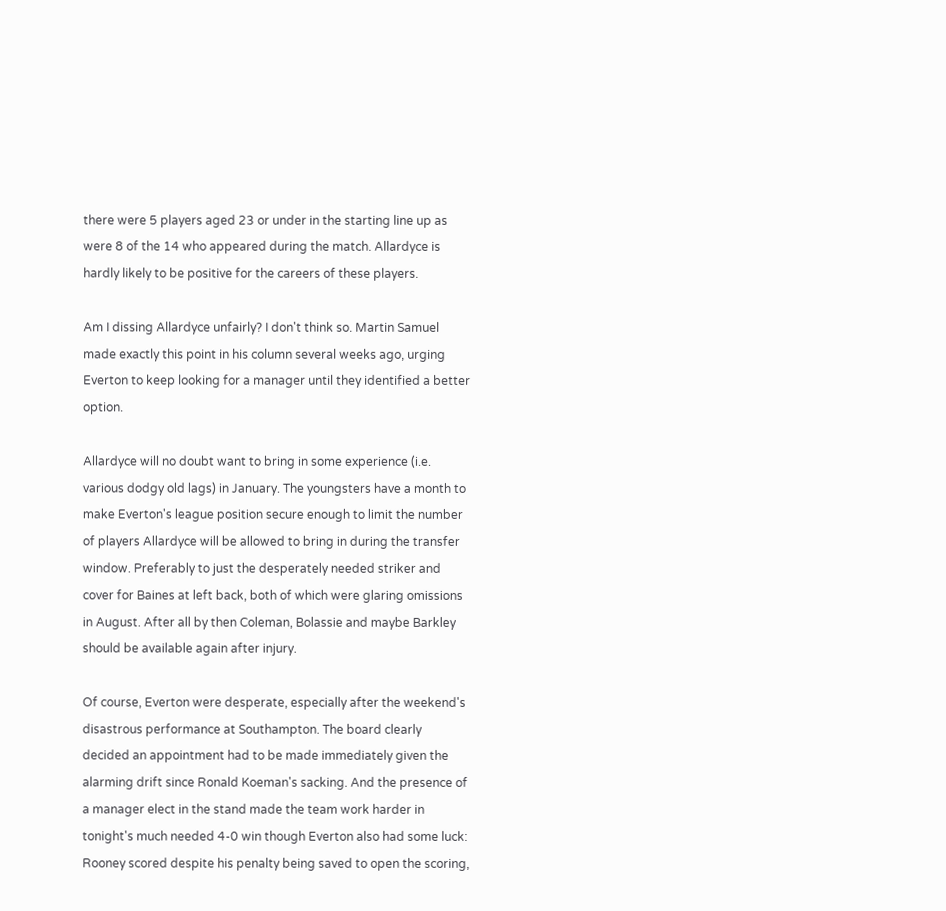there were 5 players aged 23 or under in the starting line up as were 8 of the 14 who appeared during the match. Allardyce is hardly likely to be positive for the careers of these players.

Am I dissing Allardyce unfairly? I don't think so. Martin Samuel made exactly this point in his column several weeks ago, urging Everton to keep looking for a manager until they identified a better option.

Allardyce will no doubt want to bring in some experience (i.e. various dodgy old lags) in January. The youngsters have a month to make Everton's league position secure enough to limit the number of players Allardyce will be allowed to bring in during the transfer window. Preferably to just the desperately needed striker and cover for Baines at left back, both of which were glaring omissions in August. After all by then Coleman, Bolassie and maybe Barkley should be available again after injury.

Of course, Everton were desperate, especially after the weekend's disastrous performance at Southampton. The board clearly decided an appointment had to be made immediately given the alarming drift since Ronald Koeman's sacking. And the presence of a manager elect in the stand made the team work harder in tonight's much needed 4-0 win though Everton also had some luck: Rooney scored despite his penalty being saved to open the scoring,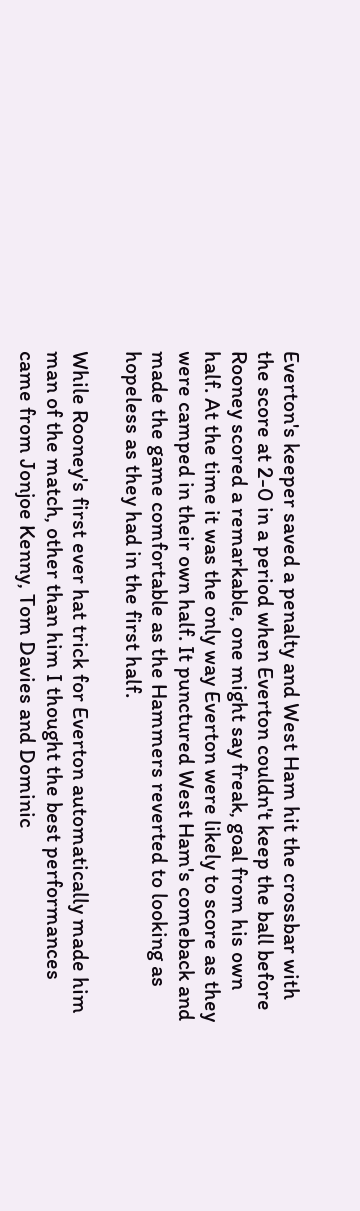Everton's keeper saved a penalty and West Ham hit the crossbar with the score at 2-0 in a period when Everton couldn't keep the ball before Rooney scored a remarkable, one might say freak, goal from his own half. At the time it was the only way Everton were likely to score as they were camped in their own half. It punctured West Ham's comeback and made the game comfortable as the Hammers reverted to looking as hopeless as they had in the first half.

While Rooney's first ever hat trick for Everton automatically made him man of the match, other than him I thought the best performances came from Jonjoe Kenny, Tom Davies and Dominic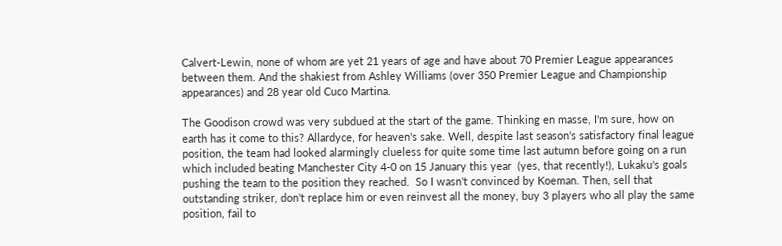Calvert-Lewin, none of whom are yet 21 years of age and have about 70 Premier League appearances between them. And the shakiest from Ashley Williams (over 350 Premier League and Championship appearances) and 28 year old Cuco Martina.

The Goodison crowd was very subdued at the start of the game. Thinking en masse, I'm sure, how on earth has it come to this? Allardyce, for heaven's sake. Well, despite last season's satisfactory final league position, the team had looked alarmingly clueless for quite some time last autumn before going on a run which included beating Manchester City 4-0 on 15 January this year  (yes, that recently!), Lukaku's goals pushing the team to the position they reached.  So I wasn't convinced by Koeman. Then, sell that outstanding striker, don't replace him or even reinvest all the money, buy 3 players who all play the same position, fail to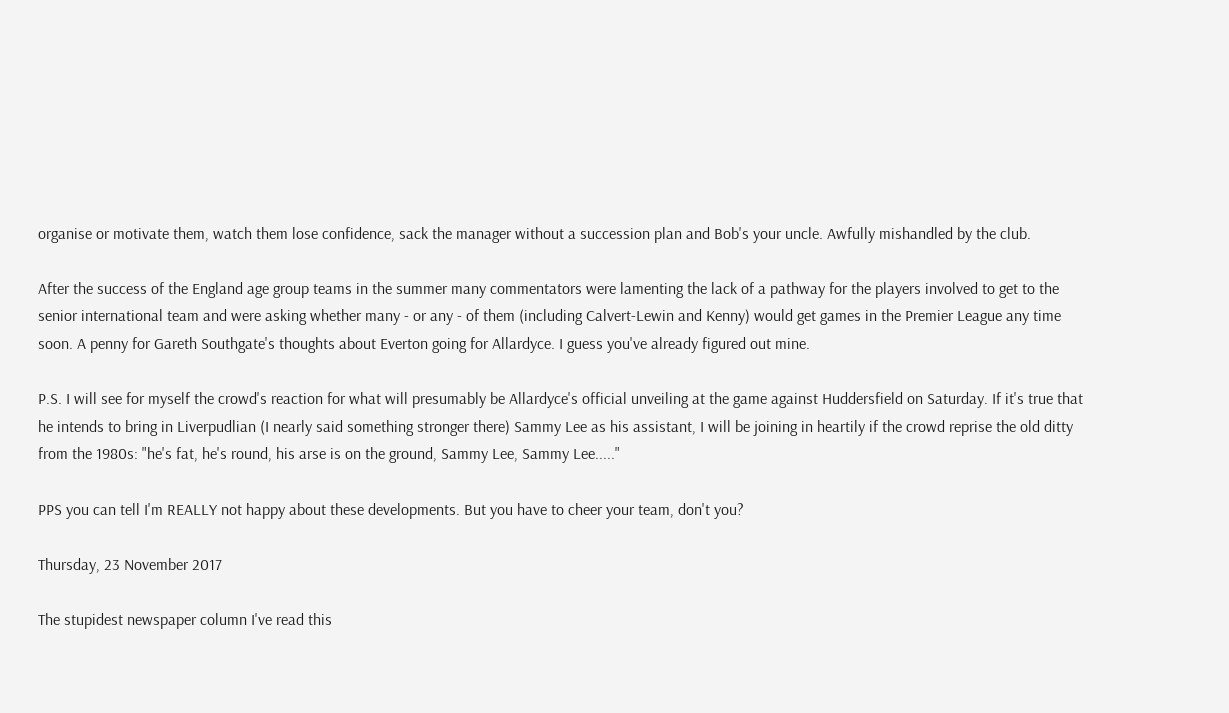organise or motivate them, watch them lose confidence, sack the manager without a succession plan and Bob's your uncle. Awfully mishandled by the club.

After the success of the England age group teams in the summer many commentators were lamenting the lack of a pathway for the players involved to get to the senior international team and were asking whether many - or any - of them (including Calvert-Lewin and Kenny) would get games in the Premier League any time soon. A penny for Gareth Southgate's thoughts about Everton going for Allardyce. I guess you've already figured out mine.

P.S. I will see for myself the crowd's reaction for what will presumably be Allardyce's official unveiling at the game against Huddersfield on Saturday. If it's true that he intends to bring in Liverpudlian (I nearly said something stronger there) Sammy Lee as his assistant, I will be joining in heartily if the crowd reprise the old ditty from the 1980s: "he's fat, he's round, his arse is on the ground, Sammy Lee, Sammy Lee....."

PPS you can tell I'm REALLY not happy about these developments. But you have to cheer your team, don't you?

Thursday, 23 November 2017

The stupidest newspaper column I've read this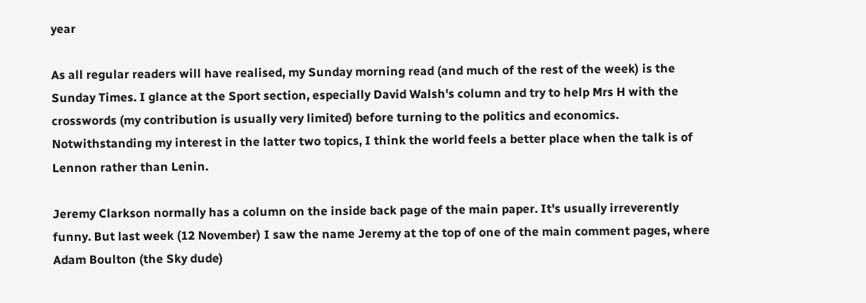year

As all regular readers will have realised, my Sunday morning read (and much of the rest of the week) is the Sunday Times. I glance at the Sport section, especially David Walsh's column and try to help Mrs H with the crosswords (my contribution is usually very limited) before turning to the politics and economics. Notwithstanding my interest in the latter two topics, I think the world feels a better place when the talk is of Lennon rather than Lenin.

Jeremy Clarkson normally has a column on the inside back page of the main paper. It's usually irreverently funny. But last week (12 November) I saw the name Jeremy at the top of one of the main comment pages, where Adam Boulton (the Sky dude)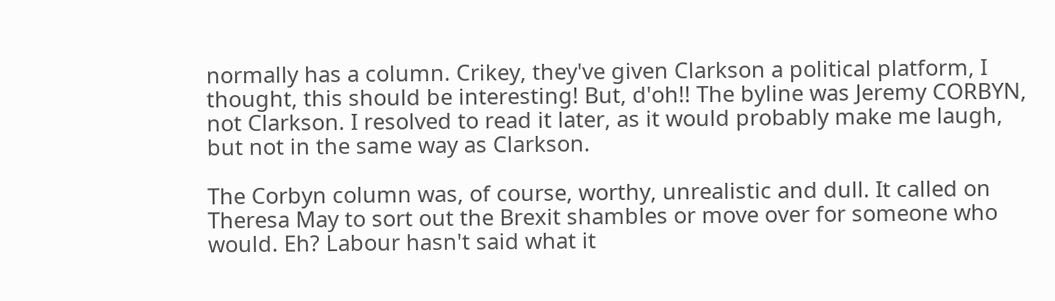normally has a column. Crikey, they've given Clarkson a political platform, I thought, this should be interesting! But, d'oh!! The byline was Jeremy CORBYN, not Clarkson. I resolved to read it later, as it would probably make me laugh, but not in the same way as Clarkson.

The Corbyn column was, of course, worthy, unrealistic and dull. It called on Theresa May to sort out the Brexit shambles or move over for someone who would. Eh? Labour hasn't said what it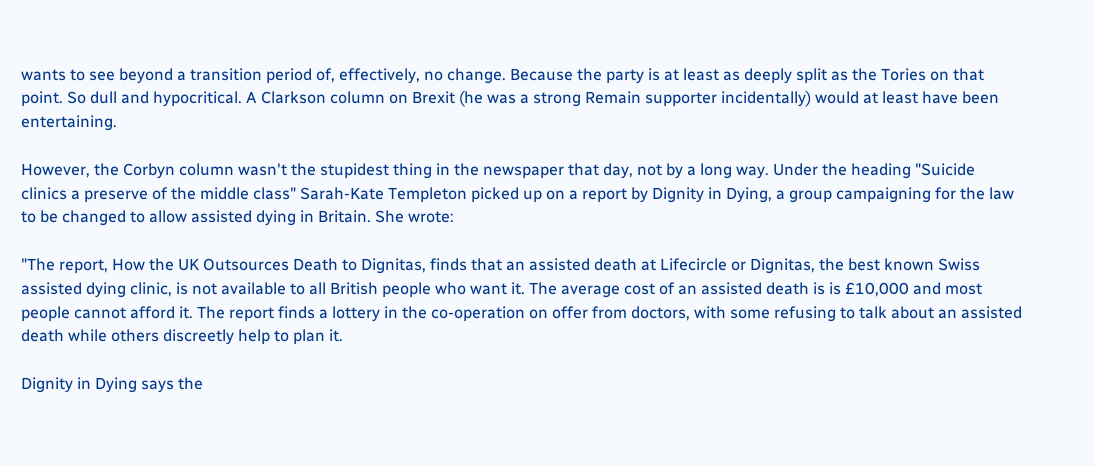wants to see beyond a transition period of, effectively, no change. Because the party is at least as deeply split as the Tories on that point. So dull and hypocritical. A Clarkson column on Brexit (he was a strong Remain supporter incidentally) would at least have been entertaining.

However, the Corbyn column wasn't the stupidest thing in the newspaper that day, not by a long way. Under the heading "Suicide clinics a preserve of the middle class" Sarah-Kate Templeton picked up on a report by Dignity in Dying, a group campaigning for the law to be changed to allow assisted dying in Britain. She wrote:

"The report, How the UK Outsources Death to Dignitas, finds that an assisted death at Lifecircle or Dignitas, the best known Swiss assisted dying clinic, is not available to all British people who want it. The average cost of an assisted death is is £10,000 and most people cannot afford it. The report finds a lottery in the co-operation on offer from doctors, with some refusing to talk about an assisted death while others discreetly help to plan it.

Dignity in Dying says the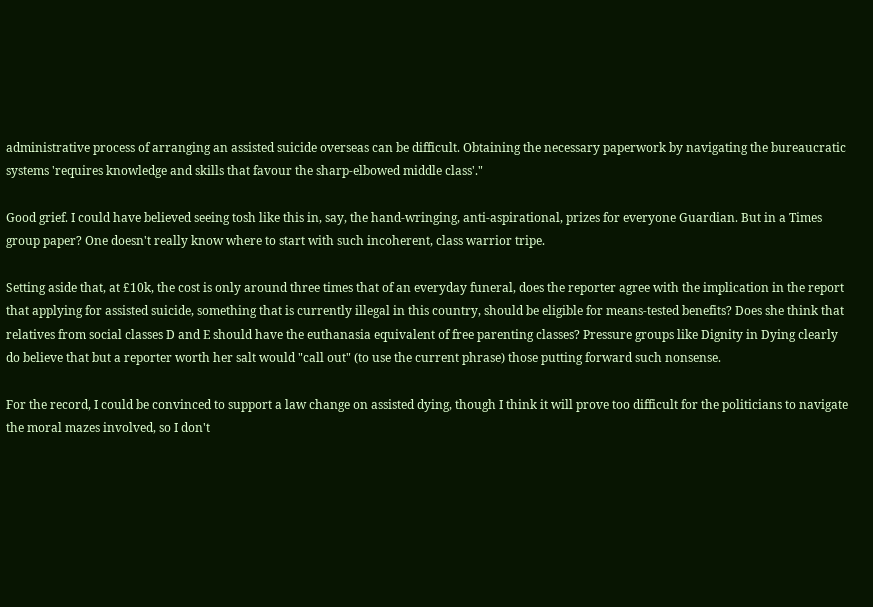administrative process of arranging an assisted suicide overseas can be difficult. Obtaining the necessary paperwork by navigating the bureaucratic systems 'requires knowledge and skills that favour the sharp-elbowed middle class'."

Good grief. I could have believed seeing tosh like this in, say, the hand-wringing, anti-aspirational, prizes for everyone Guardian. But in a Times group paper? One doesn't really know where to start with such incoherent, class warrior tripe.

Setting aside that, at £10k, the cost is only around three times that of an everyday funeral, does the reporter agree with the implication in the report that applying for assisted suicide, something that is currently illegal in this country, should be eligible for means-tested benefits? Does she think that relatives from social classes D and E should have the euthanasia equivalent of free parenting classes? Pressure groups like Dignity in Dying clearly do believe that but a reporter worth her salt would "call out" (to use the current phrase) those putting forward such nonsense.

For the record, I could be convinced to support a law change on assisted dying, though I think it will prove too difficult for the politicians to navigate the moral mazes involved, so I don't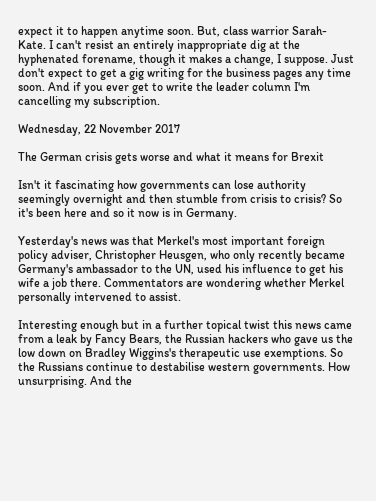expect it to happen anytime soon. But, class warrior Sarah-Kate. I can't resist an entirely inappropriate dig at the hyphenated forename, though it makes a change, I suppose. Just don't expect to get a gig writing for the business pages any time soon. And if you ever get to write the leader column I'm cancelling my subscription.

Wednesday, 22 November 2017

The German crisis gets worse and what it means for Brexit

Isn't it fascinating how governments can lose authority seemingly overnight and then stumble from crisis to crisis? So it's been here and so it now is in Germany.

Yesterday's news was that Merkel's most important foreign policy adviser, Christopher Heusgen, who only recently became Germany's ambassador to the UN, used his influence to get his wife a job there. Commentators are wondering whether Merkel personally intervened to assist.

Interesting enough but in a further topical twist this news came from a leak by Fancy Bears, the Russian hackers who gave us the low down on Bradley Wiggins's therapeutic use exemptions. So the Russians continue to destabilise western governments. How unsurprising. And the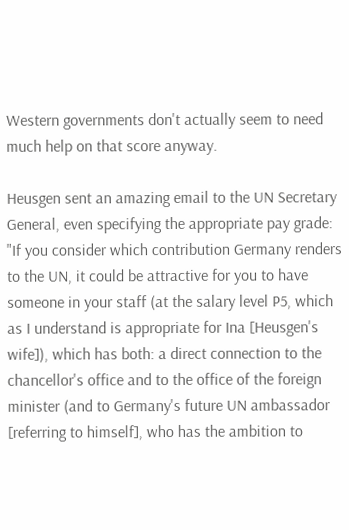Western governments don't actually seem to need much help on that score anyway.

Heusgen sent an amazing email to the UN Secretary General, even specifying the appropriate pay grade:
"If you consider which contribution Germany renders to the UN, it could be attractive for you to have someone in your staff (at the salary level P5, which as I understand is appropriate for Ina [Heusgen's wife]), which has both: a direct connection to the chancellor's office and to the office of the foreign minister (and to Germany's future UN ambassador [referring to himself], who has the ambition to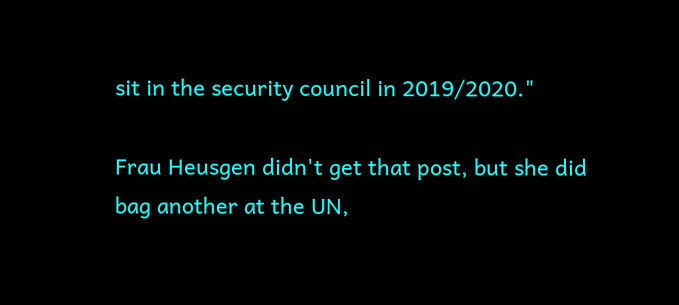sit in the security council in 2019/2020."

Frau Heusgen didn't get that post, but she did bag another at the UN,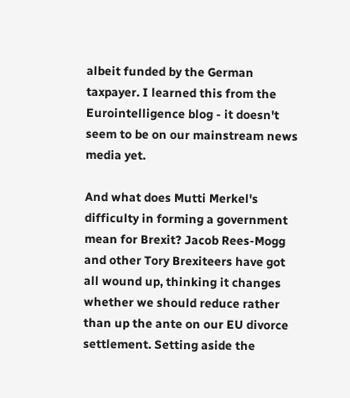albeit funded by the German taxpayer. I learned this from the Eurointelligence blog - it doesn't seem to be on our mainstream news media yet.

And what does Mutti Merkel's difficulty in forming a government mean for Brexit? Jacob Rees-Mogg and other Tory Brexiteers have got all wound up, thinking it changes whether we should reduce rather than up the ante on our EU divorce settlement. Setting aside the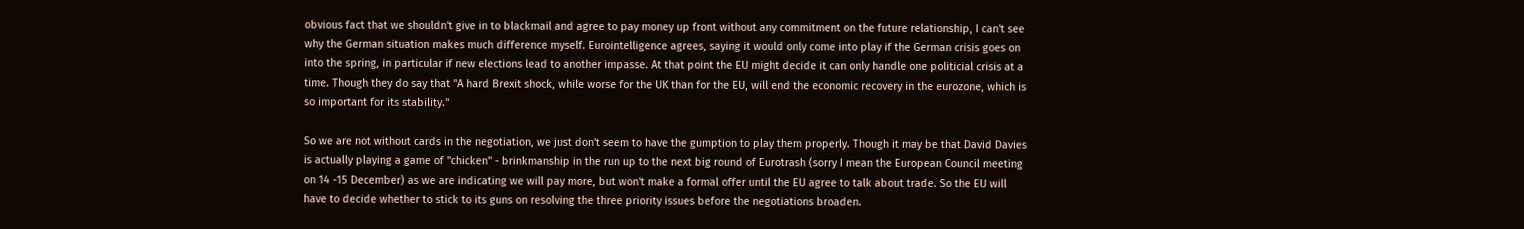obvious fact that we shouldn't give in to blackmail and agree to pay money up front without any commitment on the future relationship, I can't see why the German situation makes much difference myself. Eurointelligence agrees, saying it would only come into play if the German crisis goes on into the spring, in particular if new elections lead to another impasse. At that point the EU might decide it can only handle one politicial crisis at a time. Though they do say that "A hard Brexit shock, while worse for the UK than for the EU, will end the economic recovery in the eurozone, which is so important for its stability."

So we are not without cards in the negotiation, we just don't seem to have the gumption to play them properly. Though it may be that David Davies is actually playing a game of "chicken" - brinkmanship in the run up to the next big round of Eurotrash (sorry I mean the European Council meeting on 14 -15 December) as we are indicating we will pay more, but won't make a formal offer until the EU agree to talk about trade. So the EU will have to decide whether to stick to its guns on resolving the three priority issues before the negotiations broaden.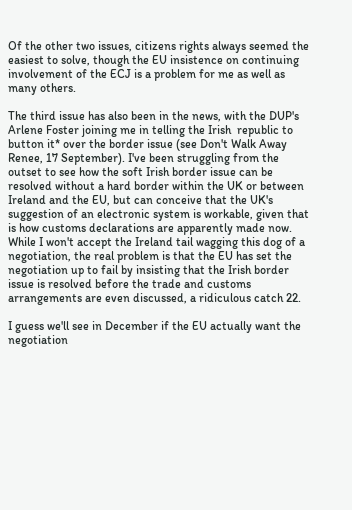Of the other two issues, citizens rights always seemed the easiest to solve, though the EU insistence on continuing involvement of the ECJ is a problem for me as well as many others.

The third issue has also been in the news, with the DUP's Arlene Foster joining me in telling the Irish  republic to button it* over the border issue (see Don't Walk Away Renee, 17 September). I've been struggling from the outset to see how the soft Irish border issue can be resolved without a hard border within the UK or between Ireland and the EU, but can conceive that the UK's suggestion of an electronic system is workable, given that is how customs declarations are apparently made now. While I won't accept the Ireland tail wagging this dog of a negotiation, the real problem is that the EU has set the negotiation up to fail by insisting that the Irish border issue is resolved before the trade and customs arrangements are even discussed, a ridiculous catch 22.

I guess we'll see in December if the EU actually want the negotiation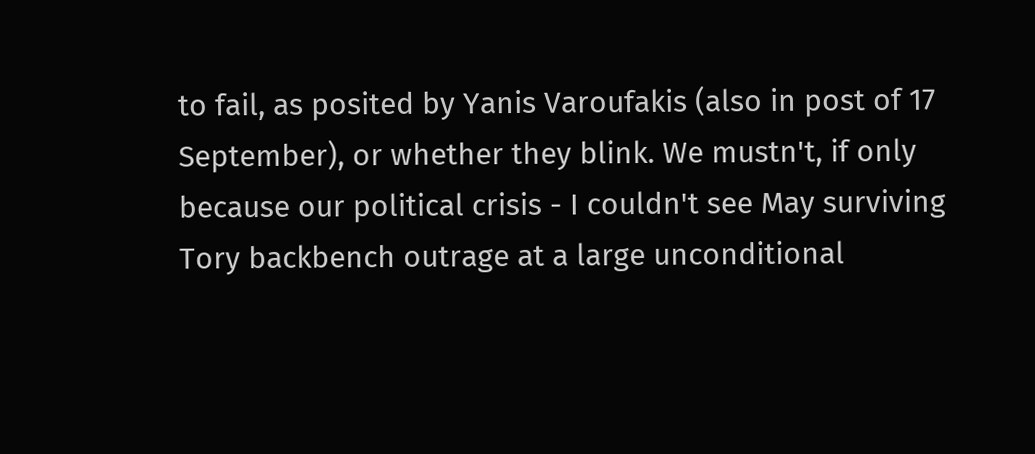to fail, as posited by Yanis Varoufakis (also in post of 17 September), or whether they blink. We mustn't, if only because our political crisis - I couldn't see May surviving Tory backbench outrage at a large unconditional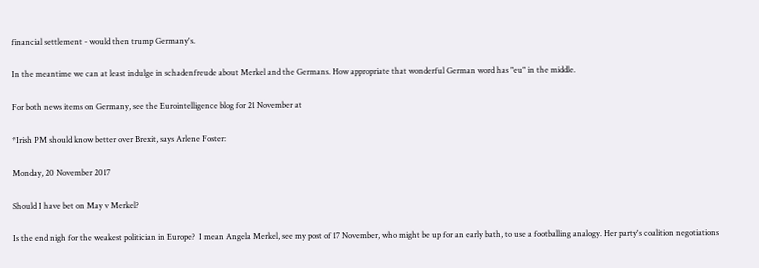financial settlement - would then trump Germany's.

In the meantime we can at least indulge in schadenfreude about Merkel and the Germans. How appropriate that wonderful German word has "eu" in the middle.

For both news items on Germany, see the Eurointelligence blog for 21 November at

*Irish PM should know better over Brexit, says Arlene Foster:

Monday, 20 November 2017

Should I have bet on May v Merkel?

Is the end nigh for the weakest politician in Europe?  I mean Angela Merkel, see my post of 17 November, who might be up for an early bath, to use a footballing analogy. Her party's coalition negotiations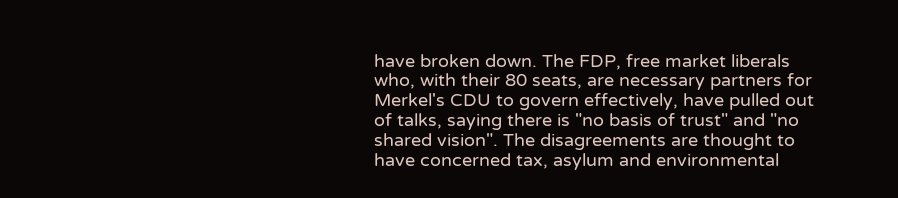have broken down. The FDP, free market liberals who, with their 80 seats, are necessary partners for  Merkel's CDU to govern effectively, have pulled out of talks, saying there is "no basis of trust" and "no shared vision". The disagreements are thought to have concerned tax, asylum and environmental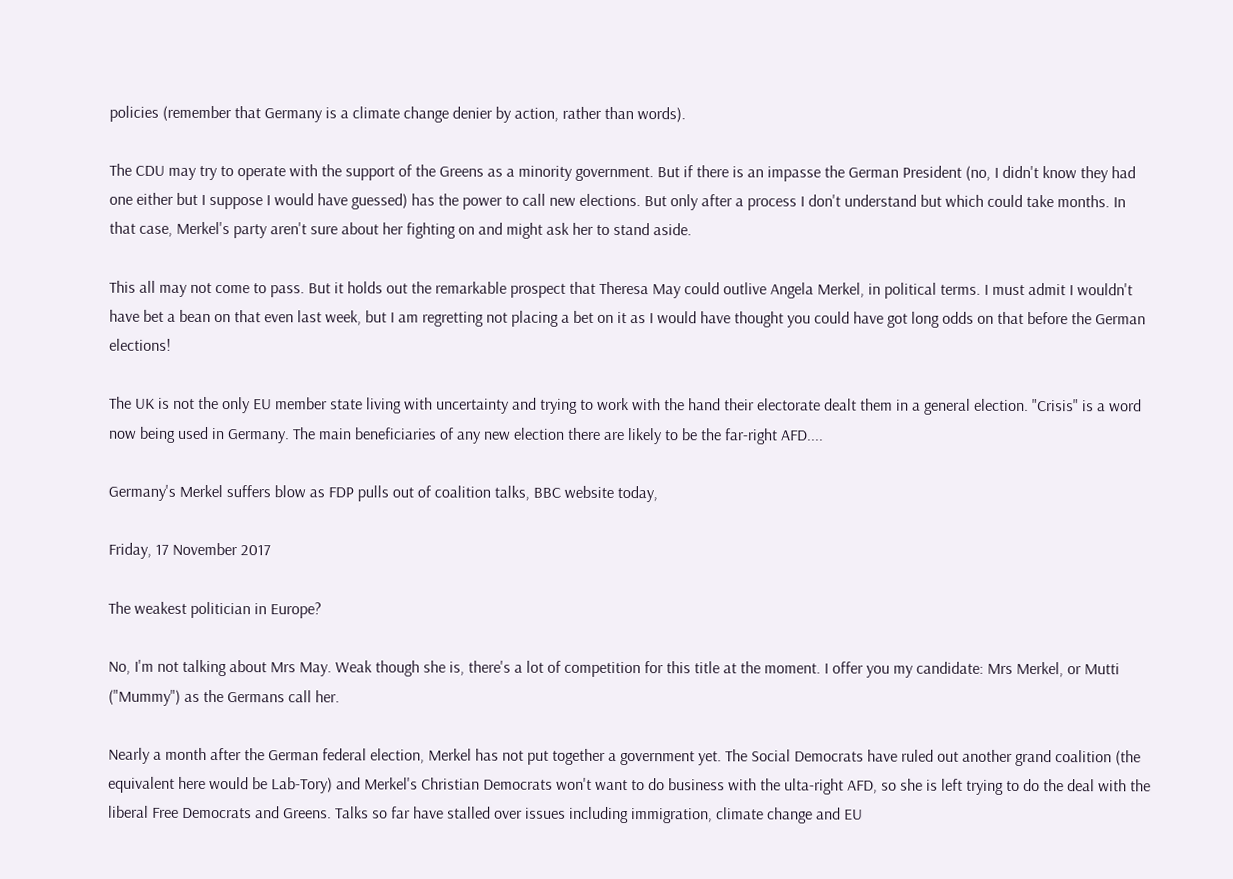policies (remember that Germany is a climate change denier by action, rather than words).

The CDU may try to operate with the support of the Greens as a minority government. But if there is an impasse the German President (no, I didn't know they had one either but I suppose I would have guessed) has the power to call new elections. But only after a process I don't understand but which could take months. In that case, Merkel's party aren't sure about her fighting on and might ask her to stand aside.

This all may not come to pass. But it holds out the remarkable prospect that Theresa May could outlive Angela Merkel, in political terms. I must admit I wouldn't have bet a bean on that even last week, but I am regretting not placing a bet on it as I would have thought you could have got long odds on that before the German elections!

The UK is not the only EU member state living with uncertainty and trying to work with the hand their electorate dealt them in a general election. "Crisis" is a word now being used in Germany. The main beneficiaries of any new election there are likely to be the far-right AFD....

Germany's Merkel suffers blow as FDP pulls out of coalition talks, BBC website today,

Friday, 17 November 2017

The weakest politician in Europe?

No, I'm not talking about Mrs May. Weak though she is, there's a lot of competition for this title at the moment. I offer you my candidate: Mrs Merkel, or Mutti ("Mummy") as the Germans call her.

Nearly a month after the German federal election, Merkel has not put together a government yet. The Social Democrats have ruled out another grand coalition (the equivalent here would be Lab-Tory) and Merkel's Christian Democrats won't want to do business with the ulta-right AFD, so she is left trying to do the deal with the liberal Free Democrats and Greens. Talks so far have stalled over issues including immigration, climate change and EU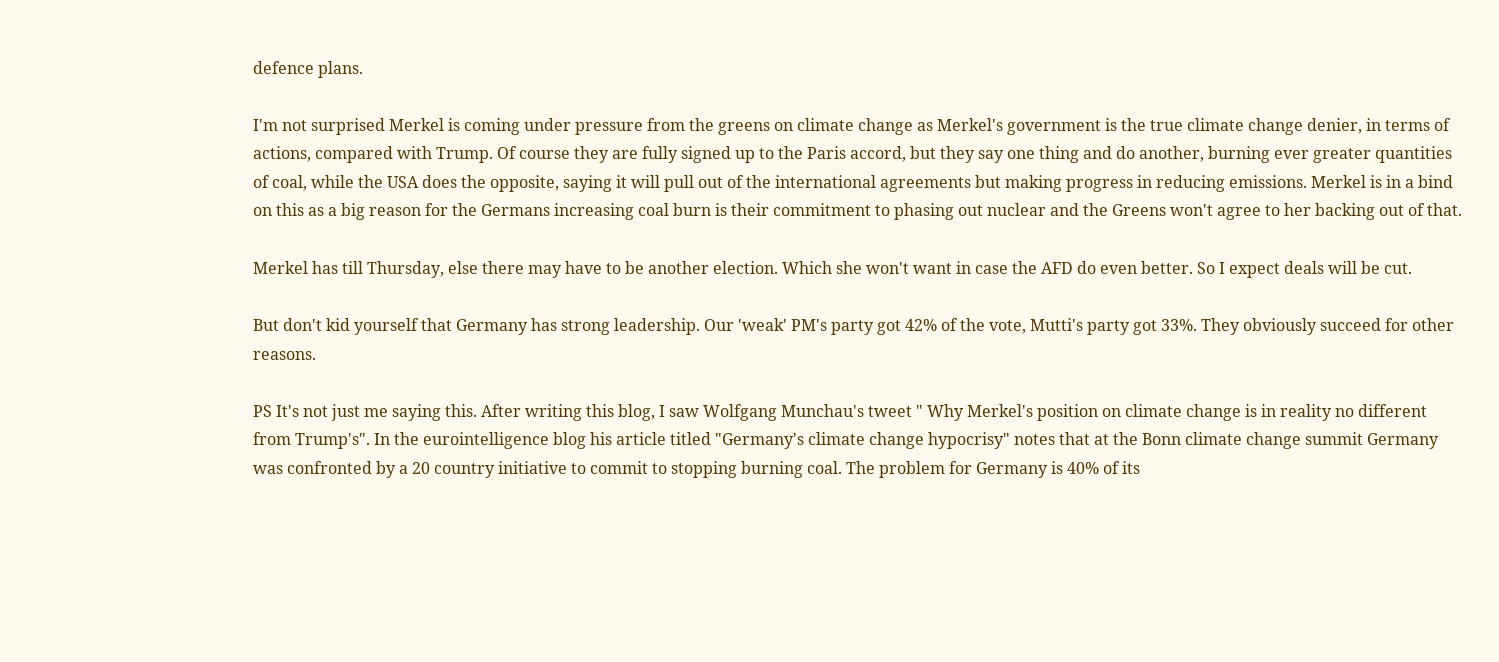defence plans.

I'm not surprised Merkel is coming under pressure from the greens on climate change as Merkel's government is the true climate change denier, in terms of actions, compared with Trump. Of course they are fully signed up to the Paris accord, but they say one thing and do another, burning ever greater quantities of coal, while the USA does the opposite, saying it will pull out of the international agreements but making progress in reducing emissions. Merkel is in a bind on this as a big reason for the Germans increasing coal burn is their commitment to phasing out nuclear and the Greens won't agree to her backing out of that.

Merkel has till Thursday, else there may have to be another election. Which she won't want in case the AFD do even better. So I expect deals will be cut.

But don't kid yourself that Germany has strong leadership. Our 'weak' PM's party got 42% of the vote, Mutti's party got 33%. They obviously succeed for other reasons.

PS It's not just me saying this. After writing this blog, I saw Wolfgang Munchau's tweet " Why Merkel's position on climate change is in reality no different from Trump's". In the eurointelligence blog his article titled "Germany's climate change hypocrisy" notes that at the Bonn climate change summit Germany was confronted by a 20 country initiative to commit to stopping burning coal. The problem for Germany is 40% of its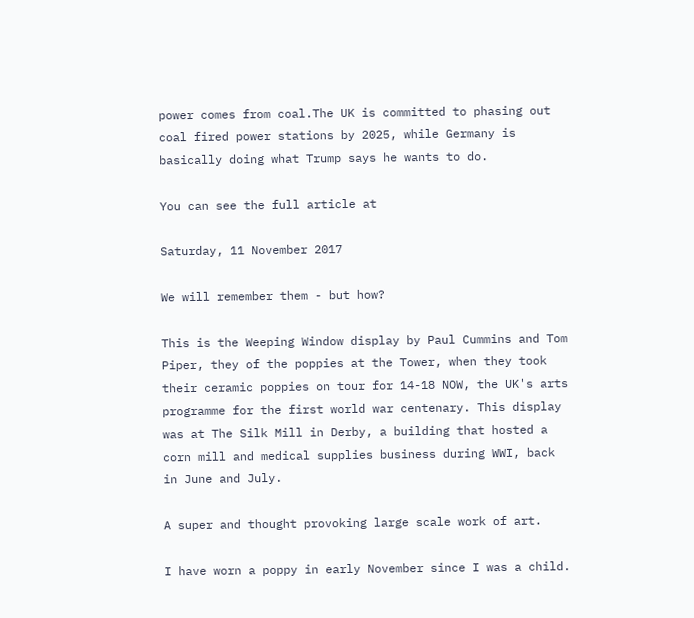power comes from coal.The UK is committed to phasing out coal fired power stations by 2025, while Germany is basically doing what Trump says he wants to do.

You can see the full article at

Saturday, 11 November 2017

We will remember them - but how?

This is the Weeping Window display by Paul Cummins and Tom Piper, they of the poppies at the Tower, when they took their ceramic poppies on tour for 14-18 NOW, the UK's arts programme for the first world war centenary. This display was at The Silk Mill in Derby, a building that hosted a corn mill and medical supplies business during WWI, back in June and July.

A super and thought provoking large scale work of art.

I have worn a poppy in early November since I was a child.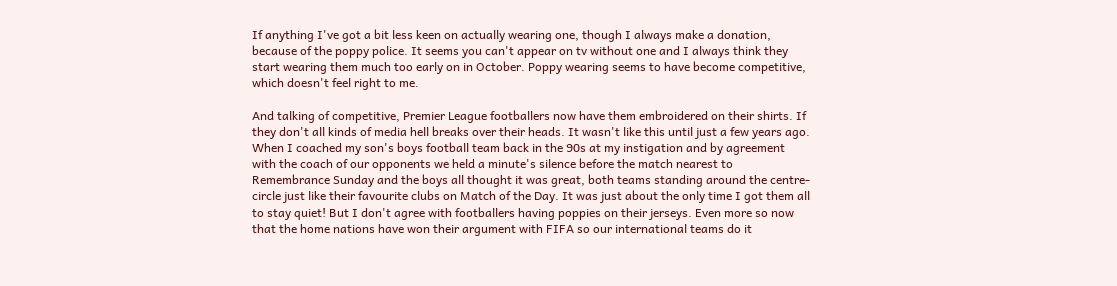If anything I've got a bit less keen on actually wearing one, though I always make a donation, because of the poppy police. It seems you can't appear on tv without one and I always think they start wearing them much too early on in October. Poppy wearing seems to have become competitive, which doesn't feel right to me.

And talking of competitive, Premier League footballers now have them embroidered on their shirts. If they don't all kinds of media hell breaks over their heads. It wasn't like this until just a few years ago. When I coached my son's boys football team back in the 90s at my instigation and by agreement with the coach of our opponents we held a minute's silence before the match nearest to Remembrance Sunday and the boys all thought it was great, both teams standing around the centre-circle just like their favourite clubs on Match of the Day. It was just about the only time I got them all to stay quiet! But I don't agree with footballers having poppies on their jerseys. Even more so now that the home nations have won their argument with FIFA so our international teams do it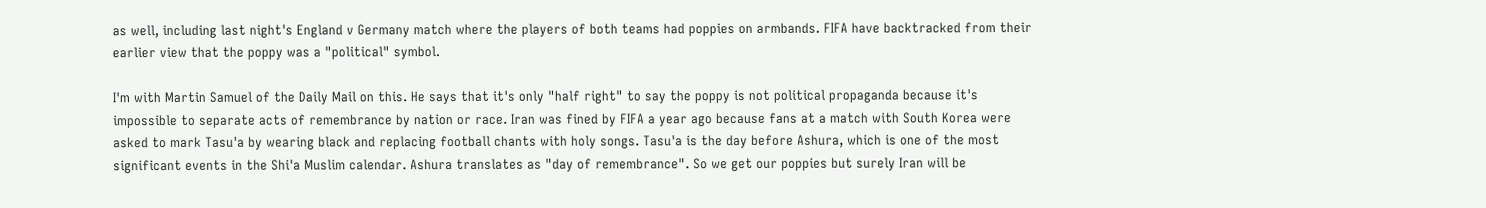as well, including last night's England v Germany match where the players of both teams had poppies on armbands. FIFA have backtracked from their earlier view that the poppy was a "political" symbol.

I'm with Martin Samuel of the Daily Mail on this. He says that it's only "half right" to say the poppy is not political propaganda because it's impossible to separate acts of remembrance by nation or race. Iran was fined by FIFA a year ago because fans at a match with South Korea were asked to mark Tasu'a by wearing black and replacing football chants with holy songs. Tasu'a is the day before Ashura, which is one of the most significant events in the Shi'a Muslim calendar. Ashura translates as "day of remembrance". So we get our poppies but surely Iran will be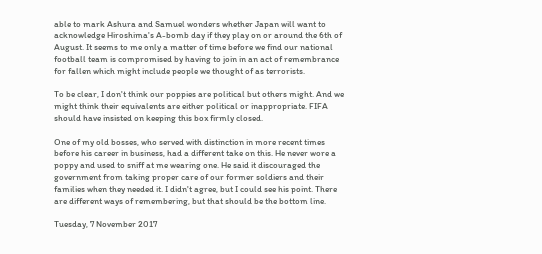able to mark Ashura and Samuel wonders whether Japan will want to acknowledge Hiroshima's A-bomb day if they play on or around the 6th of August. It seems to me only a matter of time before we find our national football team is compromised by having to join in an act of remembrance for fallen which might include people we thought of as terrorists.

To be clear, I don't think our poppies are political but others might. And we might think their equivalents are either political or inappropriate. FIFA should have insisted on keeping this box firmly closed.

One of my old bosses, who served with distinction in more recent times before his career in business, had a different take on this. He never wore a poppy and used to sniff at me wearing one. He said it discouraged the government from taking proper care of our former soldiers and their families when they needed it. I didn't agree, but I could see his point. There are different ways of remembering, but that should be the bottom line.

Tuesday, 7 November 2017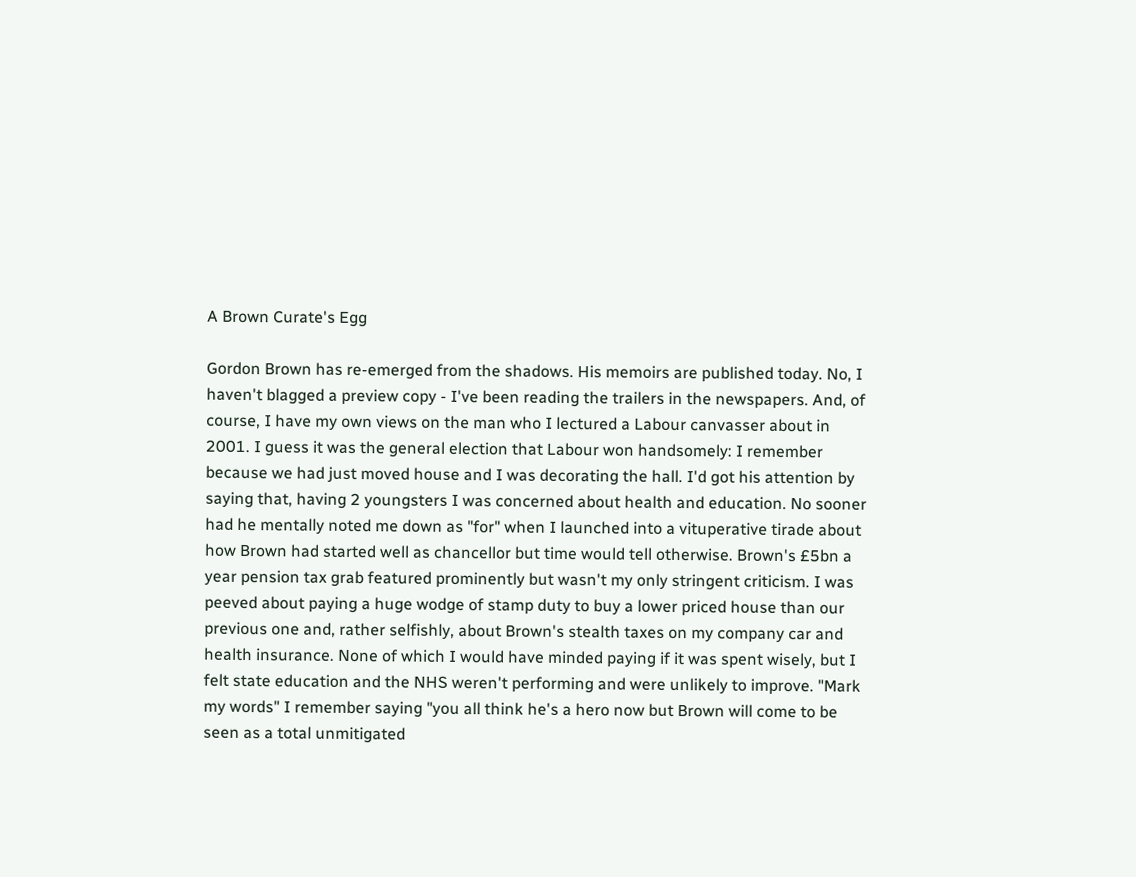A Brown Curate's Egg

Gordon Brown has re-emerged from the shadows. His memoirs are published today. No, I haven't blagged a preview copy - I've been reading the trailers in the newspapers. And, of course, I have my own views on the man who I lectured a Labour canvasser about in 2001. I guess it was the general election that Labour won handsomely: I remember because we had just moved house and I was decorating the hall. I'd got his attention by saying that, having 2 youngsters I was concerned about health and education. No sooner had he mentally noted me down as "for" when I launched into a vituperative tirade about how Brown had started well as chancellor but time would tell otherwise. Brown's £5bn a year pension tax grab featured prominently but wasn't my only stringent criticism. I was peeved about paying a huge wodge of stamp duty to buy a lower priced house than our previous one and, rather selfishly, about Brown's stealth taxes on my company car and health insurance. None of which I would have minded paying if it was spent wisely, but I felt state education and the NHS weren't performing and were unlikely to improve. "Mark my words" I remember saying "you all think he's a hero now but Brown will come to be seen as a total unmitigated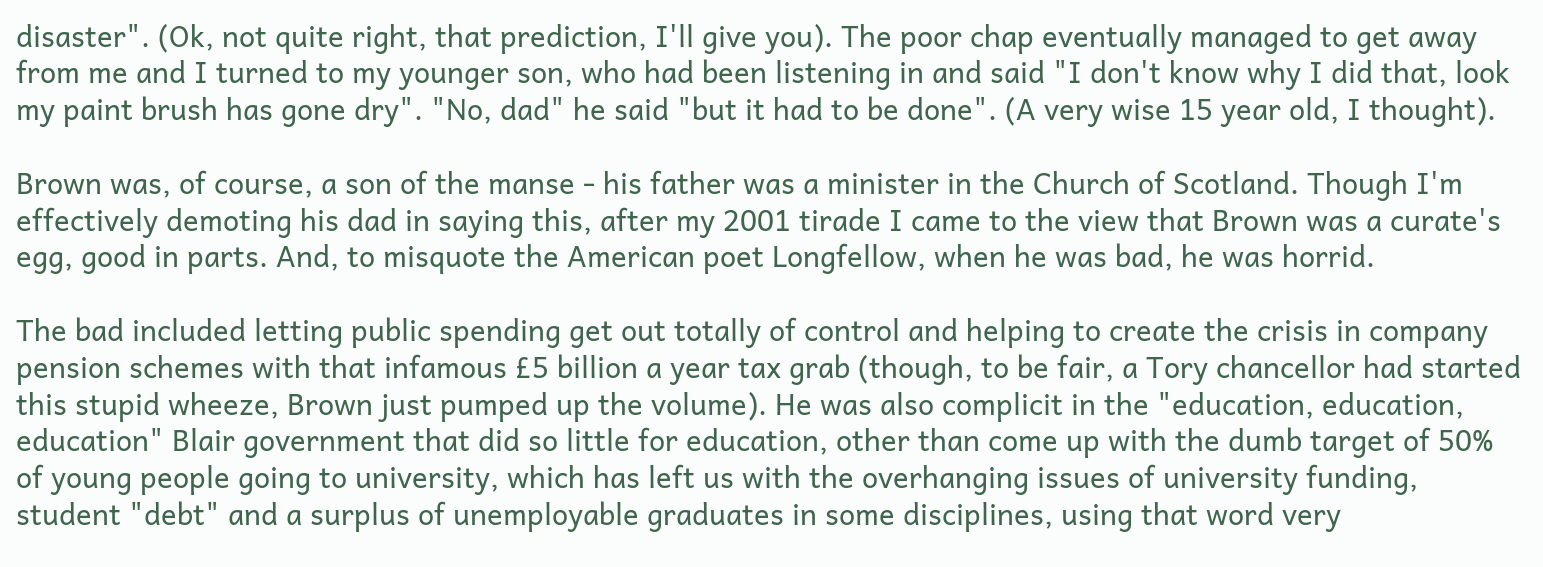disaster". (Ok, not quite right, that prediction, I'll give you). The poor chap eventually managed to get away from me and I turned to my younger son, who had been listening in and said "I don't know why I did that, look my paint brush has gone dry". "No, dad" he said "but it had to be done". (A very wise 15 year old, I thought).

Brown was, of course, a son of the manse - his father was a minister in the Church of Scotland. Though I'm effectively demoting his dad in saying this, after my 2001 tirade I came to the view that Brown was a curate's egg, good in parts. And, to misquote the American poet Longfellow, when he was bad, he was horrid.

The bad included letting public spending get out totally of control and helping to create the crisis in company pension schemes with that infamous £5 billion a year tax grab (though, to be fair, a Tory chancellor had started this stupid wheeze, Brown just pumped up the volume). He was also complicit in the "education, education, education" Blair government that did so little for education, other than come up with the dumb target of 50% of young people going to university, which has left us with the overhanging issues of university funding, student "debt" and a surplus of unemployable graduates in some disciplines, using that word very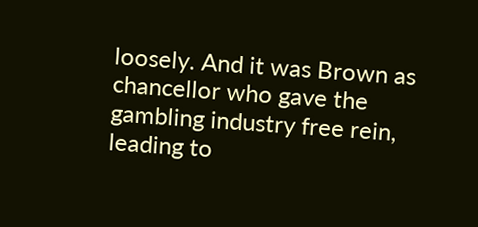loosely. And it was Brown as chancellor who gave the gambling industry free rein, leading to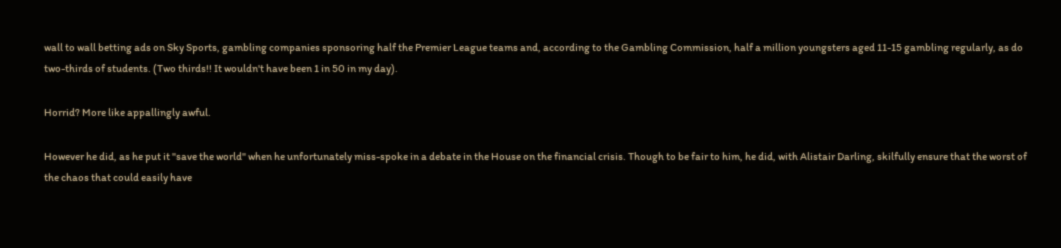wall to wall betting ads on Sky Sports, gambling companies sponsoring half the Premier League teams and, according to the Gambling Commission, half a million youngsters aged 11-15 gambling regularly, as do two-thirds of students. (Two thirds!! It wouldn't have been 1 in 50 in my day).

Horrid? More like appallingly awful.

However he did, as he put it "save the world" when he unfortunately miss-spoke in a debate in the House on the financial crisis. Though to be fair to him, he did, with Alistair Darling, skilfully ensure that the worst of the chaos that could easily have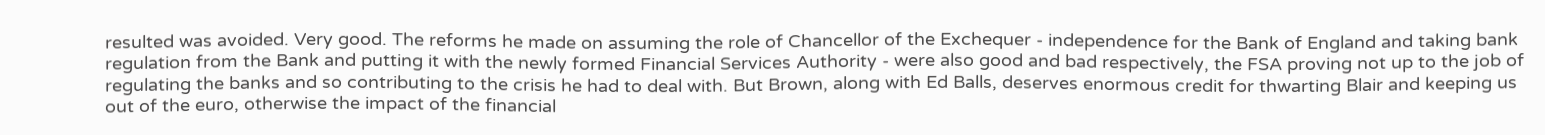resulted was avoided. Very good. The reforms he made on assuming the role of Chancellor of the Exchequer - independence for the Bank of England and taking bank regulation from the Bank and putting it with the newly formed Financial Services Authority - were also good and bad respectively, the FSA proving not up to the job of regulating the banks and so contributing to the crisis he had to deal with. But Brown, along with Ed Balls, deserves enormous credit for thwarting Blair and keeping us out of the euro, otherwise the impact of the financial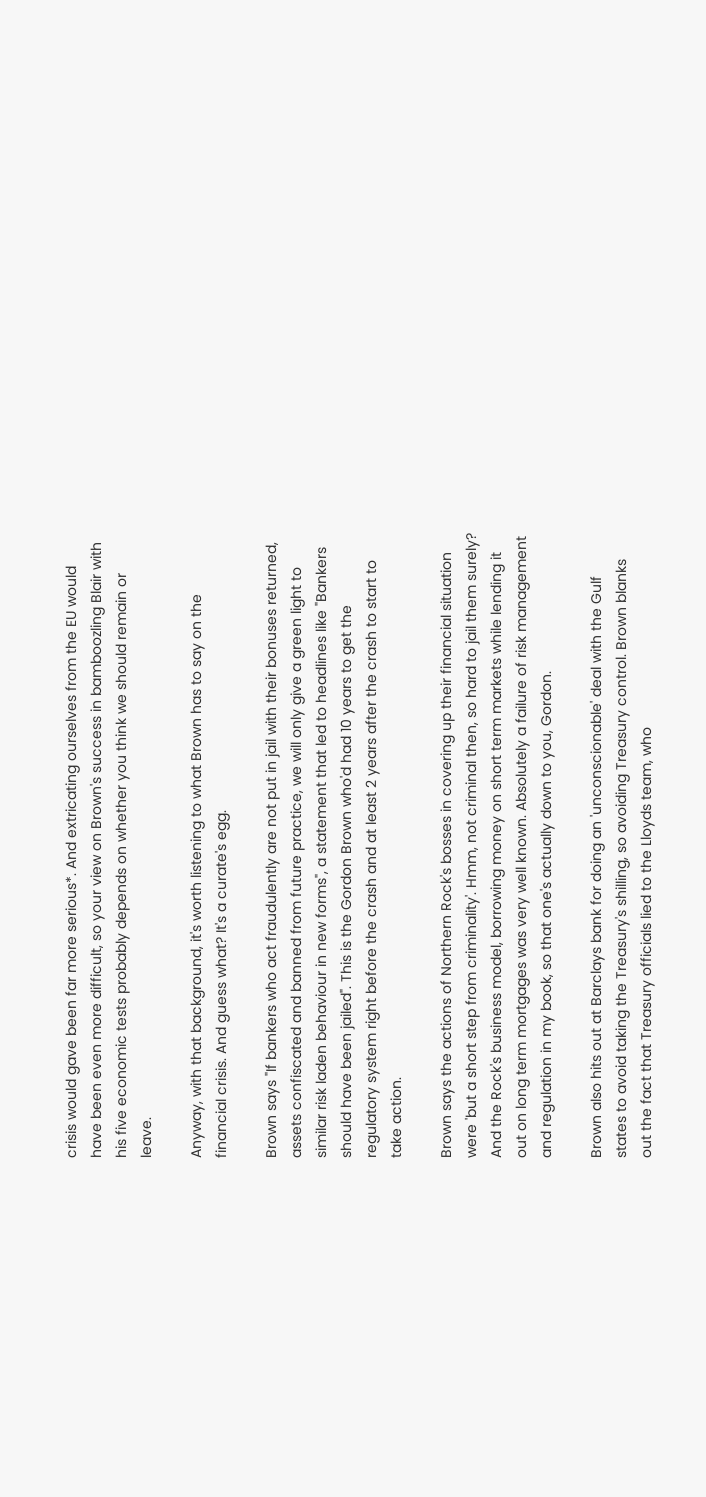crisis would gave been far more serious*. And extricating ourselves from the EU would have been even more difficult, so your view on Brown's success in bamboozling Blair with his five economic tests probably depends on whether you think we should remain or leave.

Anyway, with that background, it's worth listening to what Brown has to say on the financial crisis. And guess what? It's a curate's egg.

Brown says "If bankers who act fraudulently are not put in jail with their bonuses returned, assets confiscated and banned from future practice, we will only give a green light to similar risk laden behaviour in new forms", a statement that led to headlines like "Bankers should have been jailed". This is the Gordon Brown who'd had 10 years to get the regulatory system right before the crash and at least 2 years after the crash to start to take action.

Brown says the actions of Northern Rock's bosses in covering up their financial situation were 'but a short step from criminality'. Hmm, not criminal then, so hard to jail them surely? And the Rock's business model, borrowing money on short term markets while lending it out on long term mortgages was very well known. Absolutely a failure of risk management and regulation in my book, so that one's actually down to you, Gordon.

Brown also hits out at Barclays bank for doing an 'unconscionable' deal with the Gulf states to avoid taking the Treasury's shilling, so avoiding Treasury control. Brown blanks out the fact that Treasury officials lied to the Lloyds team, who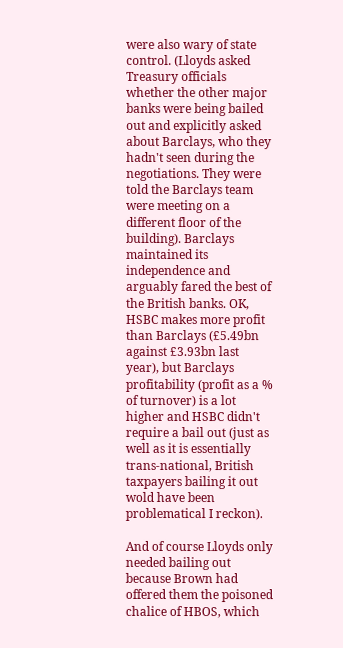were also wary of state control. (Lloyds asked Treasury officials whether the other major banks were being bailed out and explicitly asked about Barclays, who they hadn't seen during the negotiations. They were told the Barclays team were meeting on a different floor of the building). Barclays maintained its independence and arguably fared the best of the British banks. OK, HSBC makes more profit than Barclays (£5.49bn against £3.93bn last year), but Barclays profitability (profit as a % of turnover) is a lot higher and HSBC didn't require a bail out (just as well as it is essentially trans-national, British taxpayers bailing it out wold have been problematical I reckon).

And of course Lloyds only needed bailing out because Brown had offered them the poisoned chalice of HBOS, which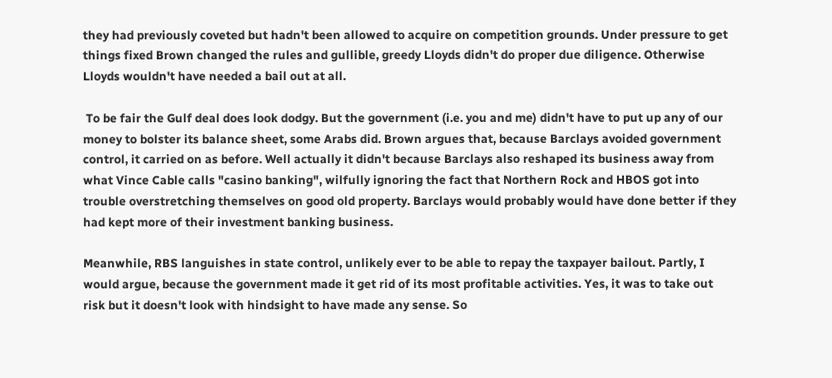they had previously coveted but hadn't been allowed to acquire on competition grounds. Under pressure to get things fixed Brown changed the rules and gullible, greedy Lloyds didn't do proper due diligence. Otherwise Lloyds wouldn't have needed a bail out at all.

 To be fair the Gulf deal does look dodgy. But the government (i.e. you and me) didn't have to put up any of our money to bolster its balance sheet, some Arabs did. Brown argues that, because Barclays avoided government control, it carried on as before. Well actually it didn't because Barclays also reshaped its business away from what Vince Cable calls "casino banking", wilfully ignoring the fact that Northern Rock and HBOS got into trouble overstretching themselves on good old property. Barclays would probably would have done better if they had kept more of their investment banking business.

Meanwhile, RBS languishes in state control, unlikely ever to be able to repay the taxpayer bailout. Partly, I would argue, because the government made it get rid of its most profitable activities. Yes, it was to take out risk but it doesn't look with hindsight to have made any sense. So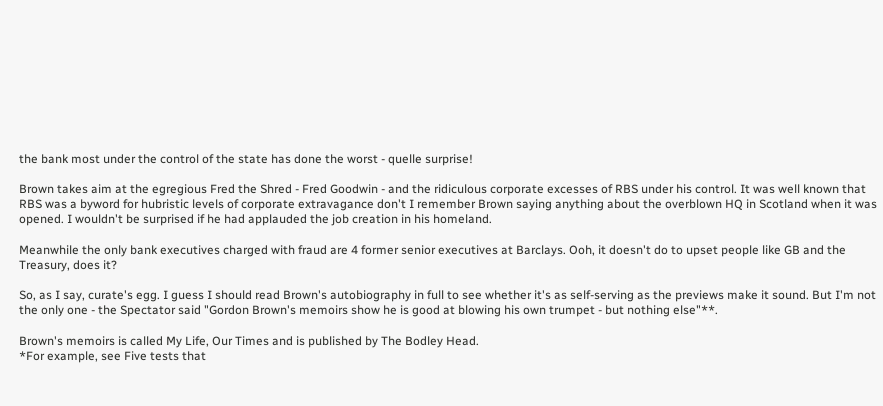the bank most under the control of the state has done the worst - quelle surprise!

Brown takes aim at the egregious Fred the Shred - Fred Goodwin - and the ridiculous corporate excesses of RBS under his control. It was well known that RBS was a byword for hubristic levels of corporate extravagance don't I remember Brown saying anything about the overblown HQ in Scotland when it was opened. I wouldn't be surprised if he had applauded the job creation in his homeland.

Meanwhile the only bank executives charged with fraud are 4 former senior executives at Barclays. Ooh, it doesn't do to upset people like GB and the Treasury, does it?

So, as I say, curate's egg. I guess I should read Brown's autobiography in full to see whether it's as self-serving as the previews make it sound. But I'm not the only one - the Spectator said "Gordon Brown's memoirs show he is good at blowing his own trumpet - but nothing else"**.

Brown's memoirs is called My Life, Our Times and is published by The Bodley Head.
*For example, see Five tests that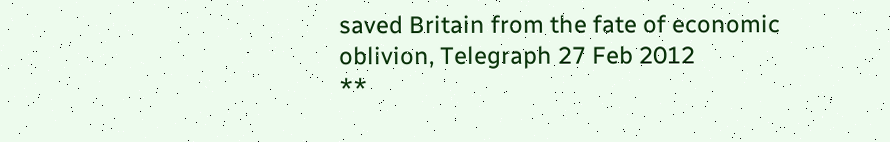saved Britain from the fate of economic oblivion, Telegraph 27 Feb 2012
**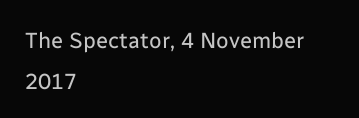The Spectator, 4 November 2017